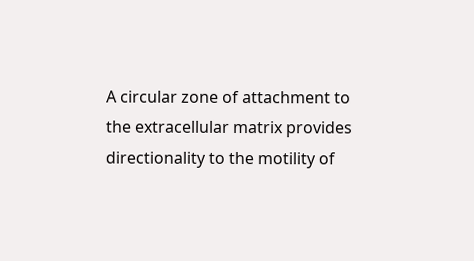A circular zone of attachment to the extracellular matrix provides directionality to the motility of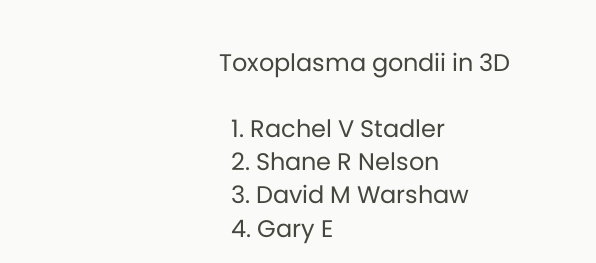Toxoplasma gondii in 3D

  1. Rachel V Stadler
  2. Shane R Nelson
  3. David M Warshaw
  4. Gary E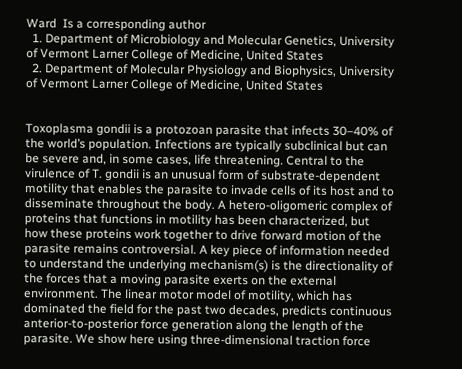Ward  Is a corresponding author
  1. Department of Microbiology and Molecular Genetics, University of Vermont Larner College of Medicine, United States
  2. Department of Molecular Physiology and Biophysics, University of Vermont Larner College of Medicine, United States


Toxoplasma gondii is a protozoan parasite that infects 30–40% of the world’s population. Infections are typically subclinical but can be severe and, in some cases, life threatening. Central to the virulence of T. gondii is an unusual form of substrate-dependent motility that enables the parasite to invade cells of its host and to disseminate throughout the body. A hetero-oligomeric complex of proteins that functions in motility has been characterized, but how these proteins work together to drive forward motion of the parasite remains controversial. A key piece of information needed to understand the underlying mechanism(s) is the directionality of the forces that a moving parasite exerts on the external environment. The linear motor model of motility, which has dominated the field for the past two decades, predicts continuous anterior-to-posterior force generation along the length of the parasite. We show here using three-dimensional traction force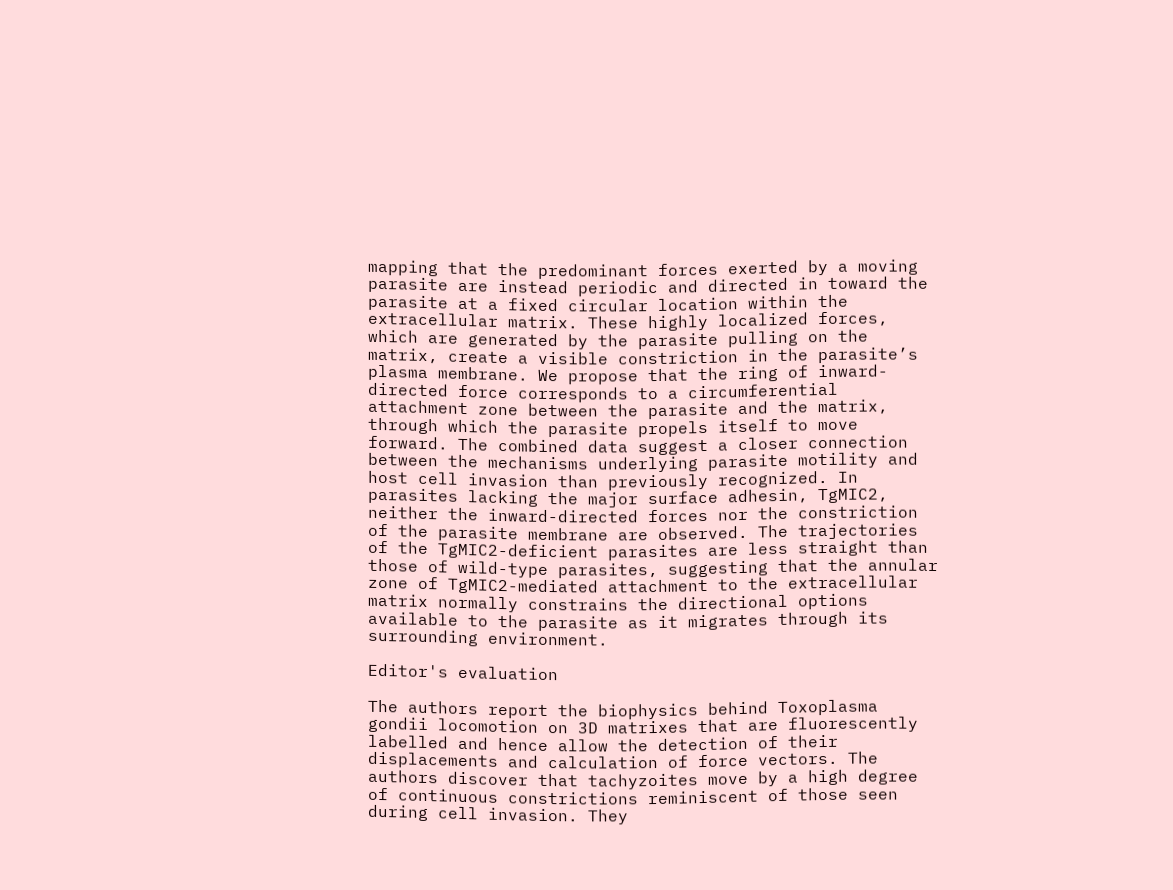mapping that the predominant forces exerted by a moving parasite are instead periodic and directed in toward the parasite at a fixed circular location within the extracellular matrix. These highly localized forces, which are generated by the parasite pulling on the matrix, create a visible constriction in the parasite’s plasma membrane. We propose that the ring of inward-directed force corresponds to a circumferential attachment zone between the parasite and the matrix, through which the parasite propels itself to move forward. The combined data suggest a closer connection between the mechanisms underlying parasite motility and host cell invasion than previously recognized. In parasites lacking the major surface adhesin, TgMIC2, neither the inward-directed forces nor the constriction of the parasite membrane are observed. The trajectories of the TgMIC2-deficient parasites are less straight than those of wild-type parasites, suggesting that the annular zone of TgMIC2-mediated attachment to the extracellular matrix normally constrains the directional options available to the parasite as it migrates through its surrounding environment.

Editor's evaluation

The authors report the biophysics behind Toxoplasma gondii locomotion on 3D matrixes that are fluorescently labelled and hence allow the detection of their displacements and calculation of force vectors. The authors discover that tachyzoites move by a high degree of continuous constrictions reminiscent of those seen during cell invasion. They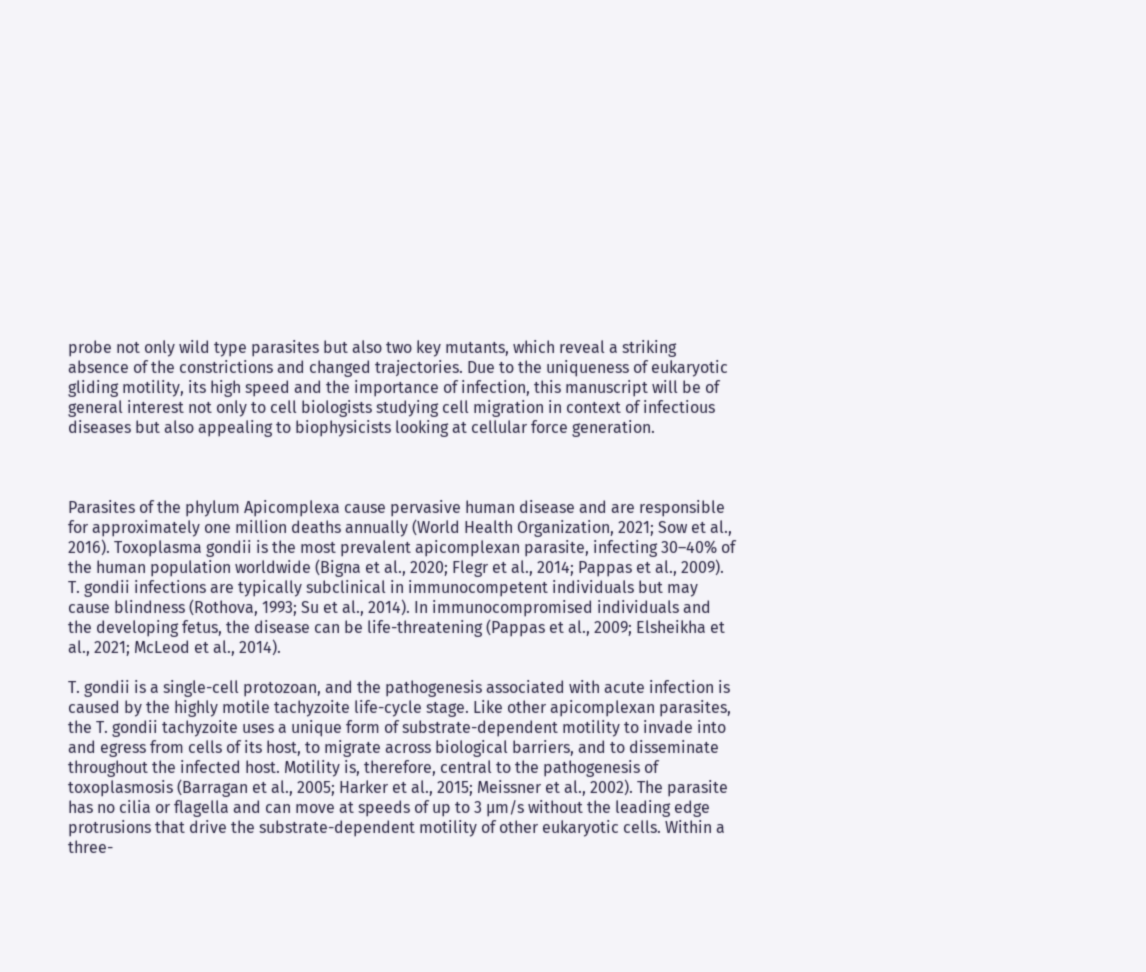probe not only wild type parasites but also two key mutants, which reveal a striking absence of the constrictions and changed trajectories. Due to the uniqueness of eukaryotic gliding motility, its high speed and the importance of infection, this manuscript will be of general interest not only to cell biologists studying cell migration in context of infectious diseases but also appealing to biophysicists looking at cellular force generation.



Parasites of the phylum Apicomplexa cause pervasive human disease and are responsible for approximately one million deaths annually (World Health Organization, 2021; Sow et al., 2016). Toxoplasma gondii is the most prevalent apicomplexan parasite, infecting 30–40% of the human population worldwide (Bigna et al., 2020; Flegr et al., 2014; Pappas et al., 2009). T. gondii infections are typically subclinical in immunocompetent individuals but may cause blindness (Rothova, 1993; Su et al., 2014). In immunocompromised individuals and the developing fetus, the disease can be life-threatening (Pappas et al., 2009; Elsheikha et al., 2021; McLeod et al., 2014).

T. gondii is a single-cell protozoan, and the pathogenesis associated with acute infection is caused by the highly motile tachyzoite life-cycle stage. Like other apicomplexan parasites, the T. gondii tachyzoite uses a unique form of substrate-dependent motility to invade into and egress from cells of its host, to migrate across biological barriers, and to disseminate throughout the infected host. Motility is, therefore, central to the pathogenesis of toxoplasmosis (Barragan et al., 2005; Harker et al., 2015; Meissner et al., 2002). The parasite has no cilia or flagella and can move at speeds of up to 3 µm/s without the leading edge protrusions that drive the substrate-dependent motility of other eukaryotic cells. Within a three-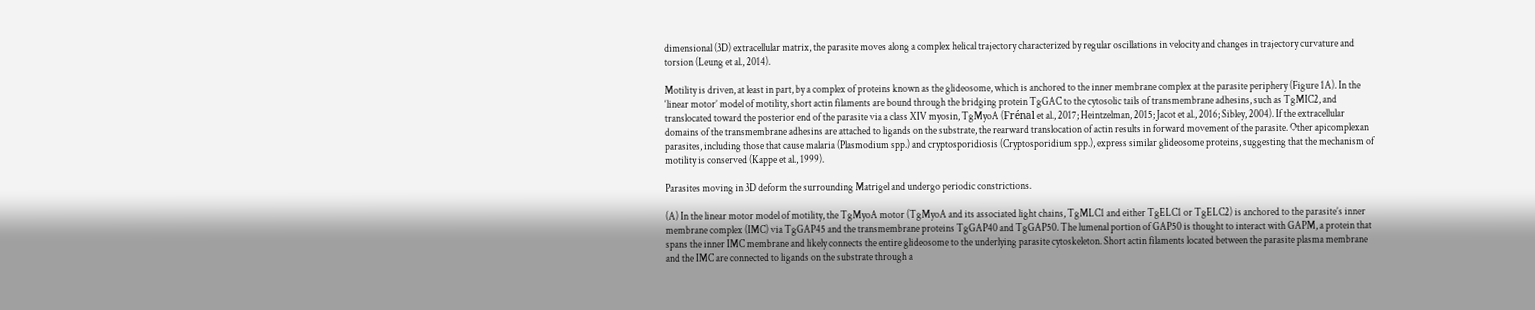dimensional (3D) extracellular matrix, the parasite moves along a complex helical trajectory characterized by regular oscillations in velocity and changes in trajectory curvature and torsion (Leung et al., 2014).

Motility is driven, at least in part, by a complex of proteins known as the glideosome, which is anchored to the inner membrane complex at the parasite periphery (Figure 1A). In the ‘linear motor’ model of motility, short actin filaments are bound through the bridging protein TgGAC to the cytosolic tails of transmembrane adhesins, such as TgMIC2, and translocated toward the posterior end of the parasite via a class XIV myosin, TgMyoA (Frénal et al., 2017; Heintzelman, 2015; Jacot et al., 2016; Sibley, 2004). If the extracellular domains of the transmembrane adhesins are attached to ligands on the substrate, the rearward translocation of actin results in forward movement of the parasite. Other apicomplexan parasites, including those that cause malaria (Plasmodium spp.) and cryptosporidiosis (Cryptosporidium spp.), express similar glideosome proteins, suggesting that the mechanism of motility is conserved (Kappe et al., 1999).

Parasites moving in 3D deform the surrounding Matrigel and undergo periodic constrictions.

(A) In the linear motor model of motility, the TgMyoA motor (TgMyoA and its associated light chains, TgMLC1 and either TgELC1 or TgELC2) is anchored to the parasite’s inner membrane complex (IMC) via TgGAP45 and the transmembrane proteins TgGAP40 and TgGAP50. The lumenal portion of GAP50 is thought to interact with GAPM, a protein that spans the inner IMC membrane and likely connects the entire glideosome to the underlying parasite cytoskeleton. Short actin filaments located between the parasite plasma membrane and the IMC are connected to ligands on the substrate through a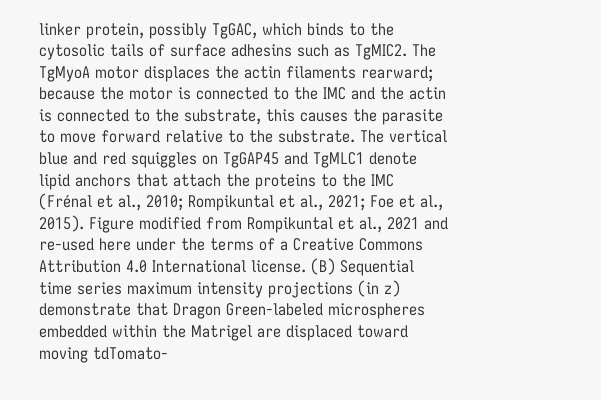linker protein, possibly TgGAC, which binds to the cytosolic tails of surface adhesins such as TgMIC2. The TgMyoA motor displaces the actin filaments rearward; because the motor is connected to the IMC and the actin is connected to the substrate, this causes the parasite to move forward relative to the substrate. The vertical blue and red squiggles on TgGAP45 and TgMLC1 denote lipid anchors that attach the proteins to the IMC (Frénal et al., 2010; Rompikuntal et al., 2021; Foe et al., 2015). Figure modified from Rompikuntal et al., 2021 and re-used here under the terms of a Creative Commons Attribution 4.0 International license. (B) Sequential time series maximum intensity projections (in z) demonstrate that Dragon Green-labeled microspheres embedded within the Matrigel are displaced toward moving tdTomato-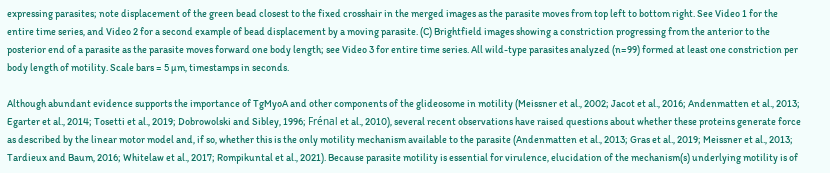expressing parasites; note displacement of the green bead closest to the fixed crosshair in the merged images as the parasite moves from top left to bottom right. See Video 1 for the entire time series, and Video 2 for a second example of bead displacement by a moving parasite. (C) Brightfield images showing a constriction progressing from the anterior to the posterior end of a parasite as the parasite moves forward one body length; see Video 3 for entire time series. All wild-type parasites analyzed (n=99) formed at least one constriction per body length of motility. Scale bars = 5 µm, timestamps in seconds.

Although abundant evidence supports the importance of TgMyoA and other components of the glideosome in motility (Meissner et al., 2002; Jacot et al., 2016; Andenmatten et al., 2013; Egarter et al., 2014; Tosetti et al., 2019; Dobrowolski and Sibley, 1996; Frénal et al., 2010), several recent observations have raised questions about whether these proteins generate force as described by the linear motor model and, if so, whether this is the only motility mechanism available to the parasite (Andenmatten et al., 2013; Gras et al., 2019; Meissner et al., 2013; Tardieux and Baum, 2016; Whitelaw et al., 2017; Rompikuntal et al., 2021). Because parasite motility is essential for virulence, elucidation of the mechanism(s) underlying motility is of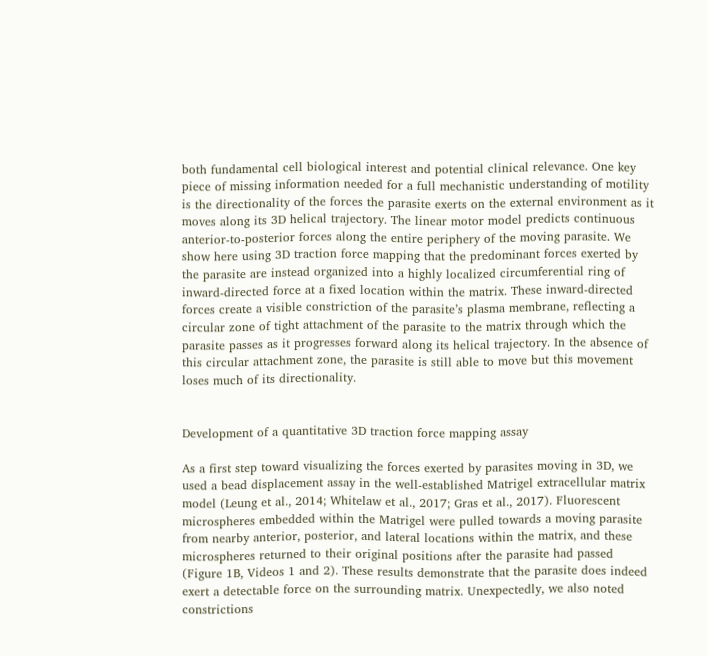both fundamental cell biological interest and potential clinical relevance. One key piece of missing information needed for a full mechanistic understanding of motility is the directionality of the forces the parasite exerts on the external environment as it moves along its 3D helical trajectory. The linear motor model predicts continuous anterior-to-posterior forces along the entire periphery of the moving parasite. We show here using 3D traction force mapping that the predominant forces exerted by the parasite are instead organized into a highly localized circumferential ring of inward-directed force at a fixed location within the matrix. These inward-directed forces create a visible constriction of the parasite’s plasma membrane, reflecting a circular zone of tight attachment of the parasite to the matrix through which the parasite passes as it progresses forward along its helical trajectory. In the absence of this circular attachment zone, the parasite is still able to move but this movement loses much of its directionality.


Development of a quantitative 3D traction force mapping assay

As a first step toward visualizing the forces exerted by parasites moving in 3D, we used a bead displacement assay in the well-established Matrigel extracellular matrix model (Leung et al., 2014; Whitelaw et al., 2017; Gras et al., 2017). Fluorescent microspheres embedded within the Matrigel were pulled towards a moving parasite from nearby anterior, posterior, and lateral locations within the matrix, and these microspheres returned to their original positions after the parasite had passed (Figure 1B, Videos 1 and 2). These results demonstrate that the parasite does indeed exert a detectable force on the surrounding matrix. Unexpectedly, we also noted constrictions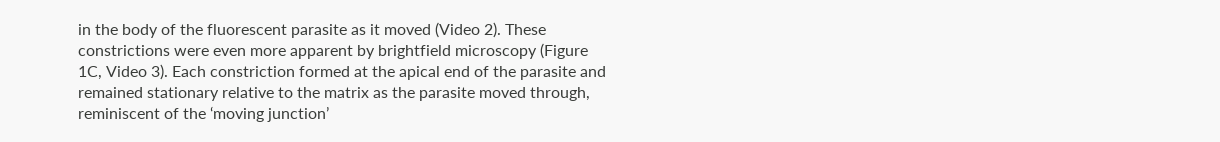in the body of the fluorescent parasite as it moved (Video 2). These constrictions were even more apparent by brightfield microscopy (Figure 1C, Video 3). Each constriction formed at the apical end of the parasite and remained stationary relative to the matrix as the parasite moved through, reminiscent of the ‘moving junction’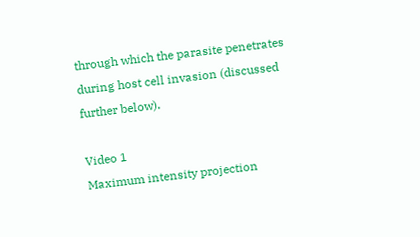through which the parasite penetrates during host cell invasion (discussed further below).

Video 1
Maximum intensity projection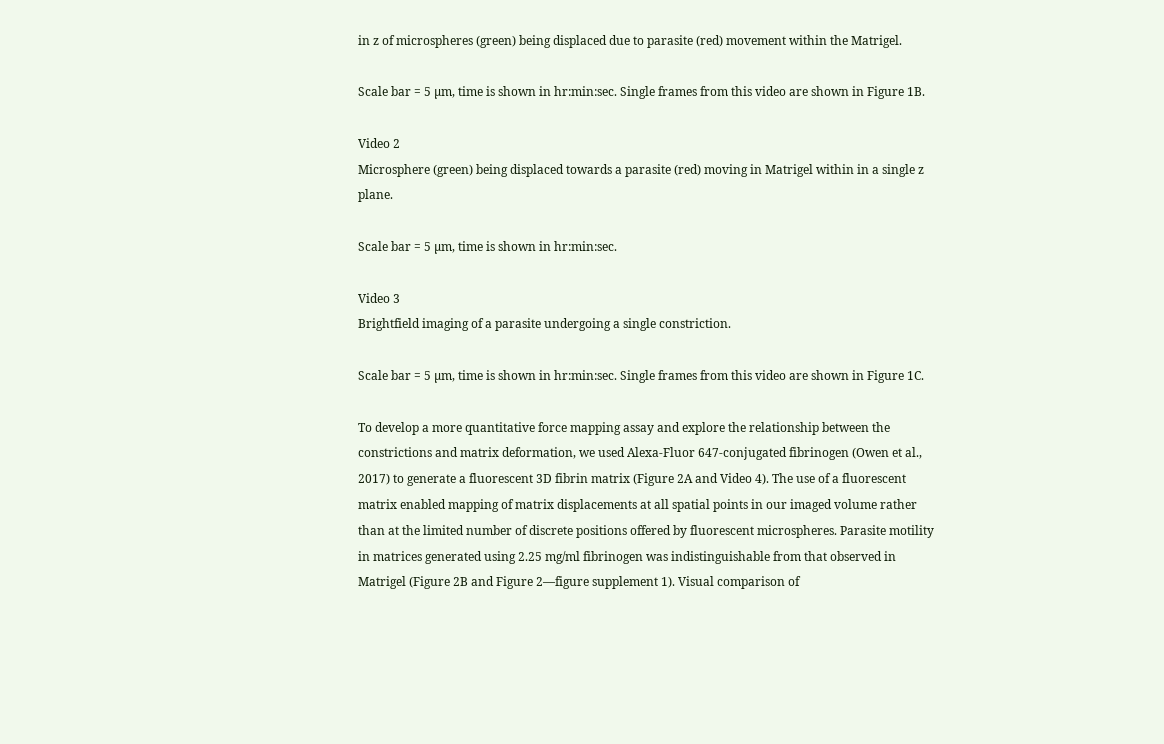in z of microspheres (green) being displaced due to parasite (red) movement within the Matrigel.

Scale bar = 5 µm, time is shown in hr:min:sec. Single frames from this video are shown in Figure 1B.

Video 2
Microsphere (green) being displaced towards a parasite (red) moving in Matrigel within in a single z plane.

Scale bar = 5 µm, time is shown in hr:min:sec.

Video 3
Brightfield imaging of a parasite undergoing a single constriction.

Scale bar = 5 µm, time is shown in hr:min:sec. Single frames from this video are shown in Figure 1C.

To develop a more quantitative force mapping assay and explore the relationship between the constrictions and matrix deformation, we used Alexa-Fluor 647-conjugated fibrinogen (Owen et al., 2017) to generate a fluorescent 3D fibrin matrix (Figure 2A and Video 4). The use of a fluorescent matrix enabled mapping of matrix displacements at all spatial points in our imaged volume rather than at the limited number of discrete positions offered by fluorescent microspheres. Parasite motility in matrices generated using 2.25 mg/ml fibrinogen was indistinguishable from that observed in Matrigel (Figure 2B and Figure 2—figure supplement 1). Visual comparison of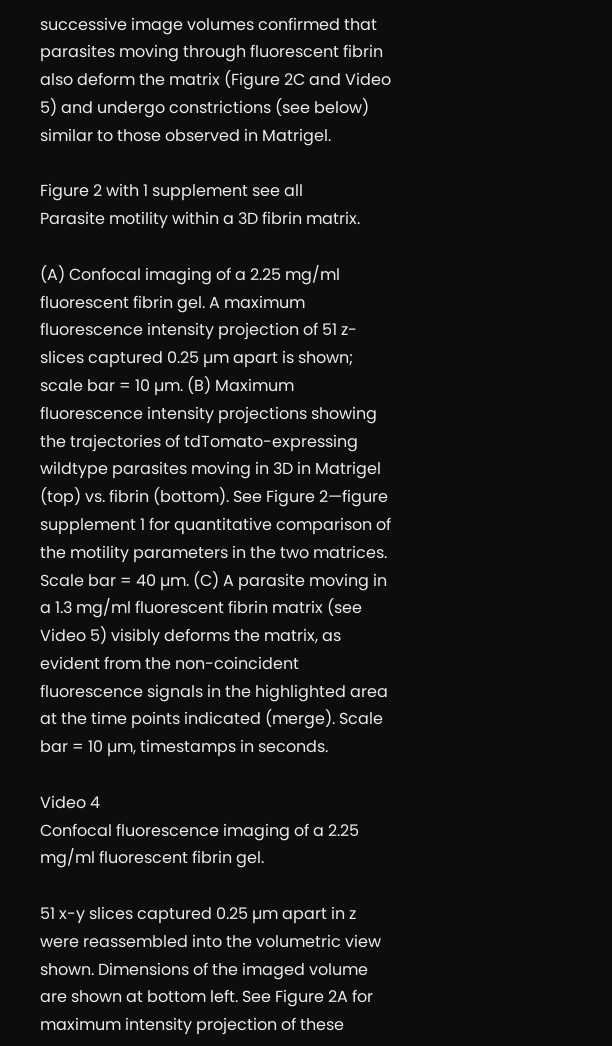successive image volumes confirmed that parasites moving through fluorescent fibrin also deform the matrix (Figure 2C and Video 5) and undergo constrictions (see below) similar to those observed in Matrigel.

Figure 2 with 1 supplement see all
Parasite motility within a 3D fibrin matrix.

(A) Confocal imaging of a 2.25 mg/ml fluorescent fibrin gel. A maximum fluorescence intensity projection of 51 z-slices captured 0.25 µm apart is shown; scale bar = 10 µm. (B) Maximum fluorescence intensity projections showing the trajectories of tdTomato-expressing wildtype parasites moving in 3D in Matrigel (top) vs. fibrin (bottom). See Figure 2—figure supplement 1 for quantitative comparison of the motility parameters in the two matrices. Scale bar = 40 µm. (C) A parasite moving in a 1.3 mg/ml fluorescent fibrin matrix (see Video 5) visibly deforms the matrix, as evident from the non-coincident fluorescence signals in the highlighted area at the time points indicated (merge). Scale bar = 10 µm, timestamps in seconds.

Video 4
Confocal fluorescence imaging of a 2.25 mg/ml fluorescent fibrin gel.

51 x-y slices captured 0.25 µm apart in z were reassembled into the volumetric view shown. Dimensions of the imaged volume are shown at bottom left. See Figure 2A for maximum intensity projection of these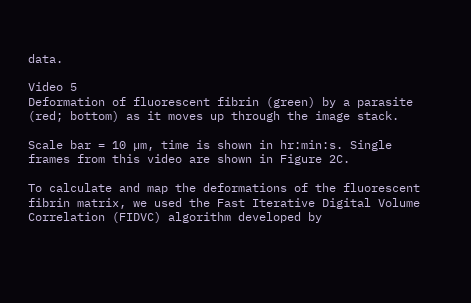data.

Video 5
Deformation of fluorescent fibrin (green) by a parasite (red; bottom) as it moves up through the image stack.

Scale bar = 10 µm, time is shown in hr:min:s. Single frames from this video are shown in Figure 2C.

To calculate and map the deformations of the fluorescent fibrin matrix, we used the Fast Iterative Digital Volume Correlation (FIDVC) algorithm developed by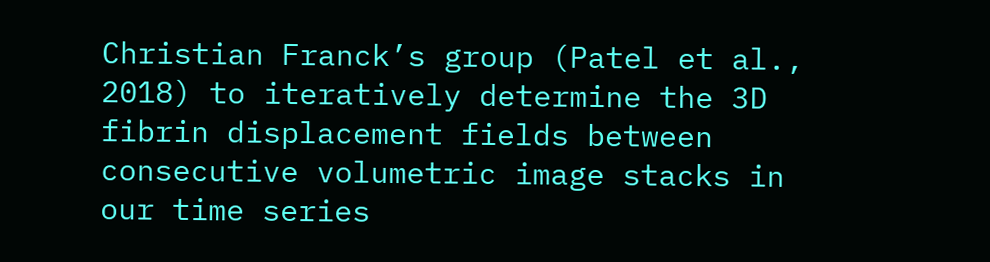Christian Franck’s group (Patel et al., 2018) to iteratively determine the 3D fibrin displacement fields between consecutive volumetric image stacks in our time series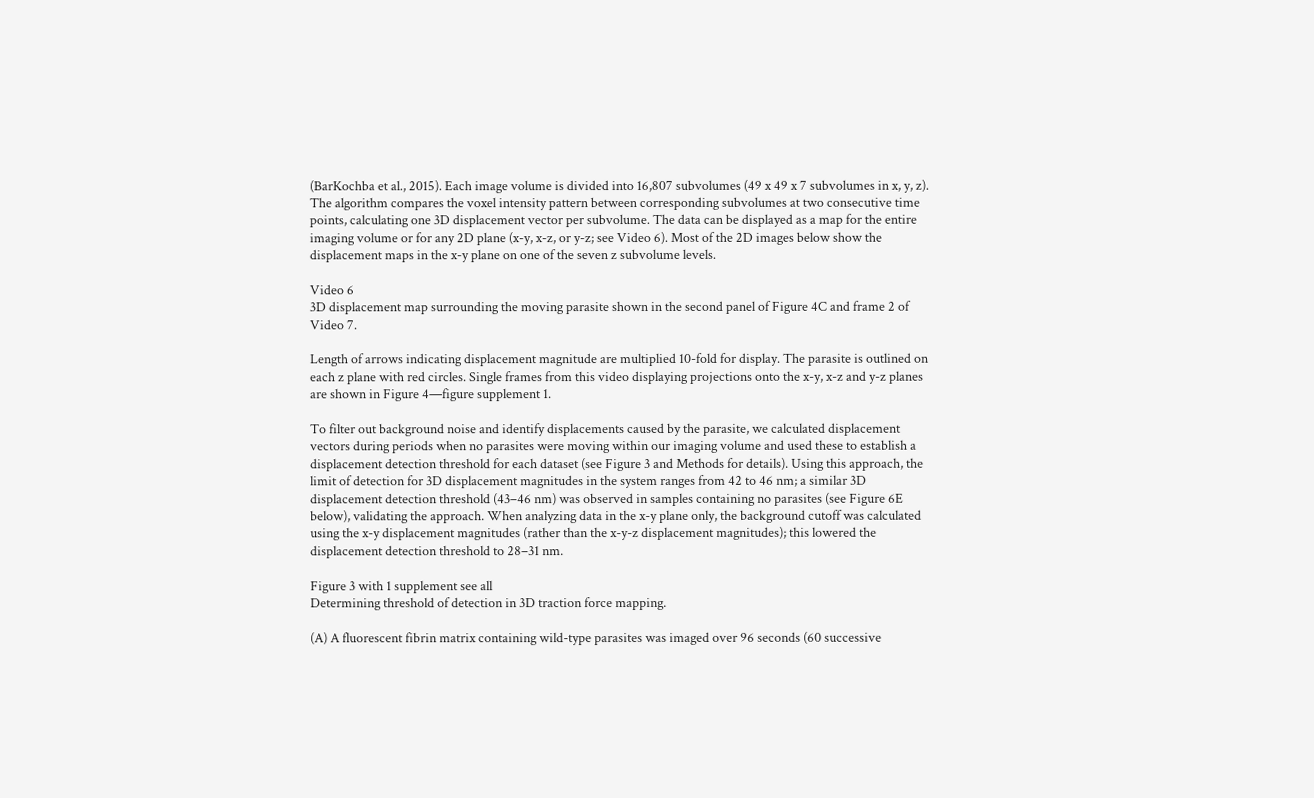(BarKochba et al., 2015). Each image volume is divided into 16,807 subvolumes (49 x 49 x 7 subvolumes in x, y, z). The algorithm compares the voxel intensity pattern between corresponding subvolumes at two consecutive time points, calculating one 3D displacement vector per subvolume. The data can be displayed as a map for the entire imaging volume or for any 2D plane (x-y, x-z, or y-z; see Video 6). Most of the 2D images below show the displacement maps in the x-y plane on one of the seven z subvolume levels.

Video 6
3D displacement map surrounding the moving parasite shown in the second panel of Figure 4C and frame 2 of Video 7.

Length of arrows indicating displacement magnitude are multiplied 10-fold for display. The parasite is outlined on each z plane with red circles. Single frames from this video displaying projections onto the x-y, x-z and y-z planes are shown in Figure 4—figure supplement 1.

To filter out background noise and identify displacements caused by the parasite, we calculated displacement vectors during periods when no parasites were moving within our imaging volume and used these to establish a displacement detection threshold for each dataset (see Figure 3 and Methods for details). Using this approach, the limit of detection for 3D displacement magnitudes in the system ranges from 42 to 46 nm; a similar 3D displacement detection threshold (43–46 nm) was observed in samples containing no parasites (see Figure 6E below), validating the approach. When analyzing data in the x-y plane only, the background cutoff was calculated using the x-y displacement magnitudes (rather than the x-y-z displacement magnitudes); this lowered the displacement detection threshold to 28–31 nm.

Figure 3 with 1 supplement see all
Determining threshold of detection in 3D traction force mapping.

(A) A fluorescent fibrin matrix containing wild-type parasites was imaged over 96 seconds (60 successive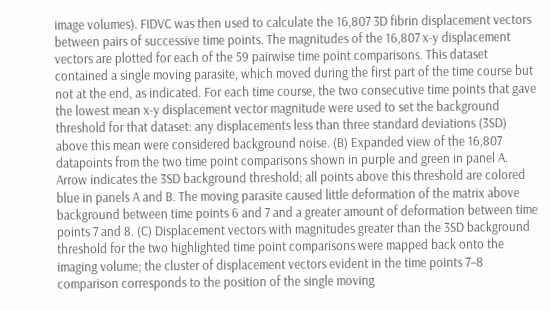image volumes). FIDVC was then used to calculate the 16,807 3D fibrin displacement vectors between pairs of successive time points. The magnitudes of the 16,807 x-y displacement vectors are plotted for each of the 59 pairwise time point comparisons. This dataset contained a single moving parasite, which moved during the first part of the time course but not at the end, as indicated. For each time course, the two consecutive time points that gave the lowest mean x-y displacement vector magnitude were used to set the background threshold for that dataset: any displacements less than three standard deviations (3SD) above this mean were considered background noise. (B) Expanded view of the 16,807 datapoints from the two time point comparisons shown in purple and green in panel A. Arrow indicates the 3SD background threshold; all points above this threshold are colored blue in panels A and B. The moving parasite caused little deformation of the matrix above background between time points 6 and 7 and a greater amount of deformation between time points 7 and 8. (C) Displacement vectors with magnitudes greater than the 3SD background threshold for the two highlighted time point comparisons were mapped back onto the imaging volume; the cluster of displacement vectors evident in the time points 7–8 comparison corresponds to the position of the single moving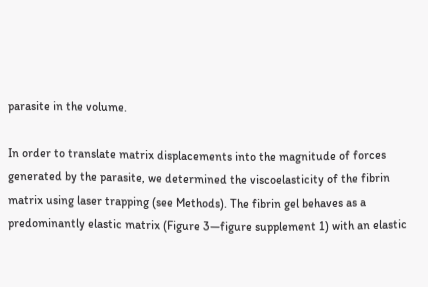parasite in the volume.

In order to translate matrix displacements into the magnitude of forces generated by the parasite, we determined the viscoelasticity of the fibrin matrix using laser trapping (see Methods). The fibrin gel behaves as a predominantly elastic matrix (Figure 3—figure supplement 1) with an elastic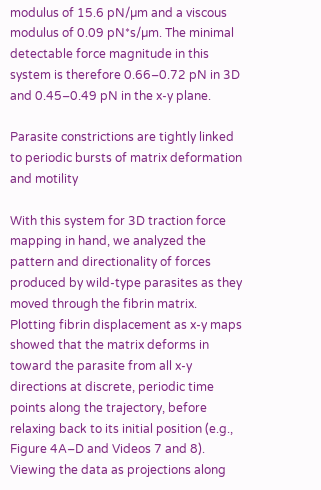modulus of 15.6 pN/µm and a viscous modulus of 0.09 pN*s/µm. The minimal detectable force magnitude in this system is therefore 0.66–0.72 pN in 3D and 0.45–0.49 pN in the x-y plane.

Parasite constrictions are tightly linked to periodic bursts of matrix deformation and motility

With this system for 3D traction force mapping in hand, we analyzed the pattern and directionality of forces produced by wild-type parasites as they moved through the fibrin matrix. Plotting fibrin displacement as x-y maps showed that the matrix deforms in toward the parasite from all x-y directions at discrete, periodic time points along the trajectory, before relaxing back to its initial position (e.g., Figure 4A–D and Videos 7 and 8). Viewing the data as projections along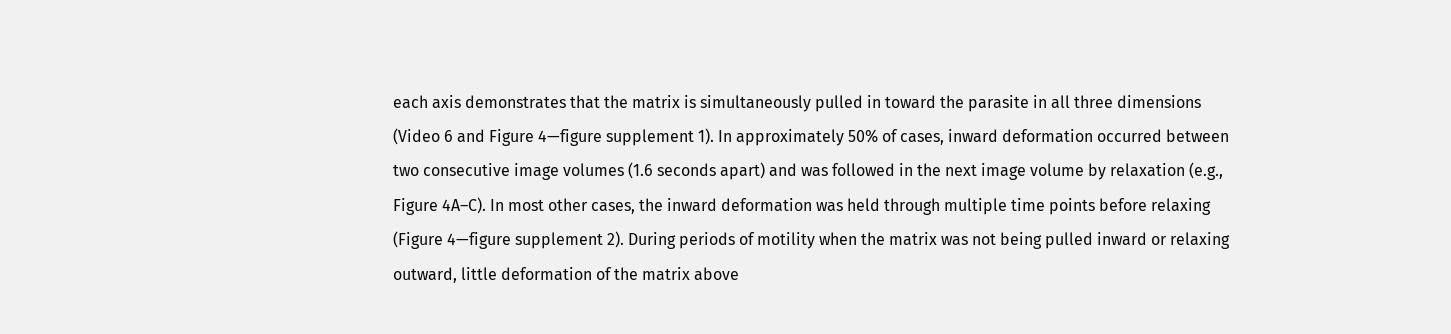each axis demonstrates that the matrix is simultaneously pulled in toward the parasite in all three dimensions (Video 6 and Figure 4—figure supplement 1). In approximately 50% of cases, inward deformation occurred between two consecutive image volumes (1.6 seconds apart) and was followed in the next image volume by relaxation (e.g., Figure 4A–C). In most other cases, the inward deformation was held through multiple time points before relaxing (Figure 4—figure supplement 2). During periods of motility when the matrix was not being pulled inward or relaxing outward, little deformation of the matrix above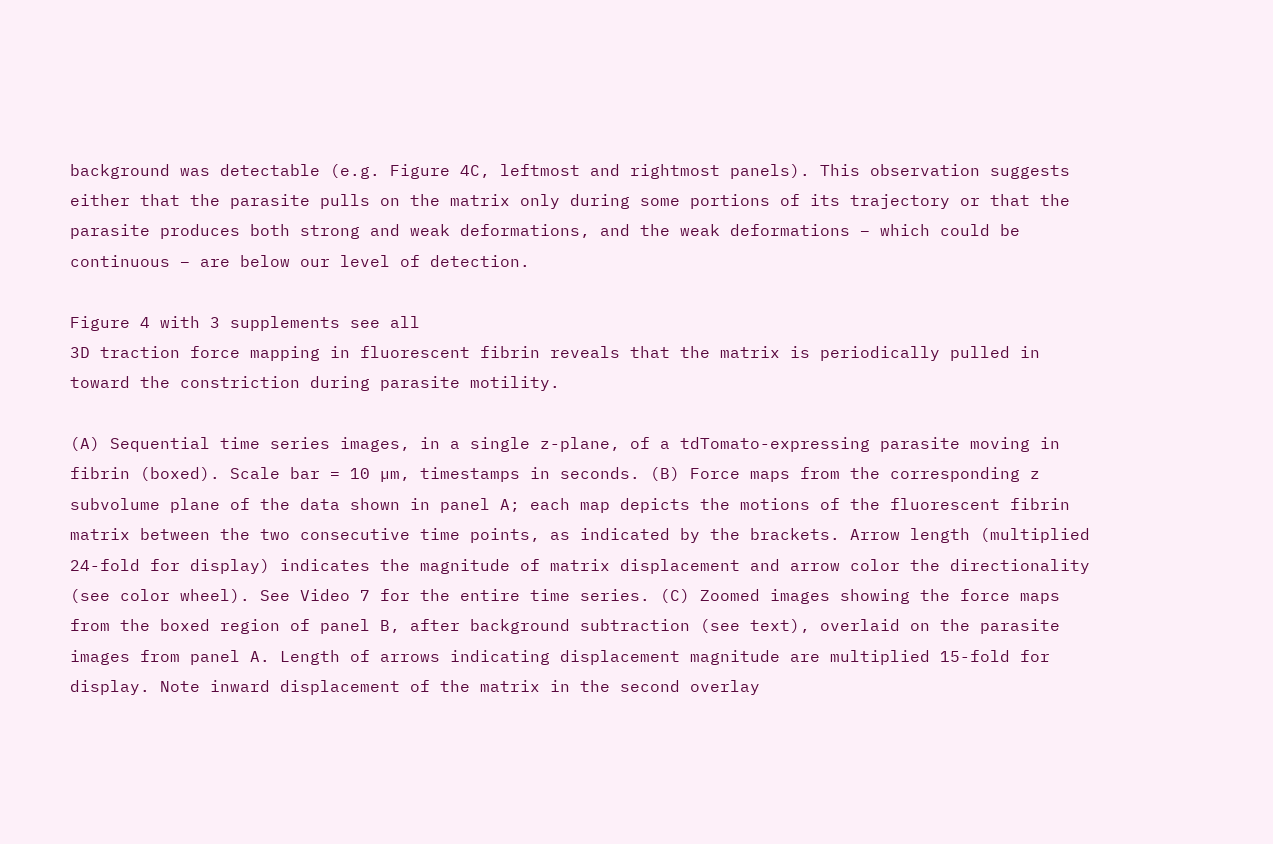background was detectable (e.g. Figure 4C, leftmost and rightmost panels). This observation suggests either that the parasite pulls on the matrix only during some portions of its trajectory or that the parasite produces both strong and weak deformations, and the weak deformations – which could be continuous – are below our level of detection.

Figure 4 with 3 supplements see all
3D traction force mapping in fluorescent fibrin reveals that the matrix is periodically pulled in toward the constriction during parasite motility.

(A) Sequential time series images, in a single z-plane, of a tdTomato-expressing parasite moving in fibrin (boxed). Scale bar = 10 µm, timestamps in seconds. (B) Force maps from the corresponding z subvolume plane of the data shown in panel A; each map depicts the motions of the fluorescent fibrin matrix between the two consecutive time points, as indicated by the brackets. Arrow length (multiplied 24-fold for display) indicates the magnitude of matrix displacement and arrow color the directionality (see color wheel). See Video 7 for the entire time series. (C) Zoomed images showing the force maps from the boxed region of panel B, after background subtraction (see text), overlaid on the parasite images from panel A. Length of arrows indicating displacement magnitude are multiplied 15-fold for display. Note inward displacement of the matrix in the second overlay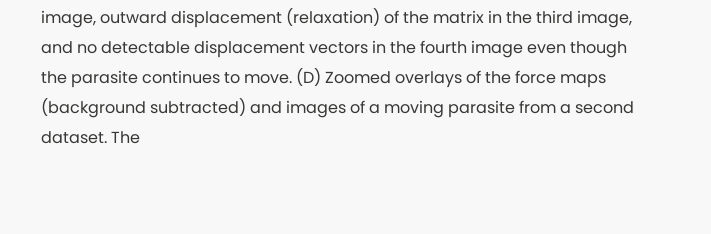image, outward displacement (relaxation) of the matrix in the third image, and no detectable displacement vectors in the fourth image even though the parasite continues to move. (D) Zoomed overlays of the force maps (background subtracted) and images of a moving parasite from a second dataset. The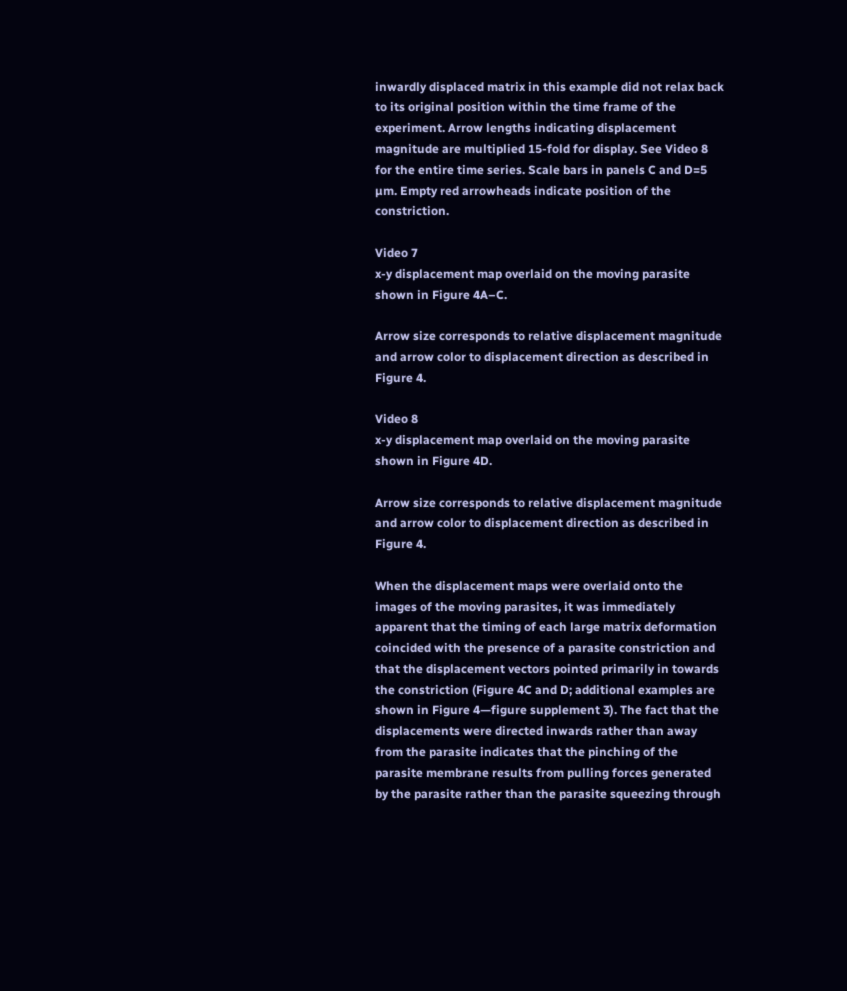inwardly displaced matrix in this example did not relax back to its original position within the time frame of the experiment. Arrow lengths indicating displacement magnitude are multiplied 15-fold for display. See Video 8 for the entire time series. Scale bars in panels C and D=5 µm. Empty red arrowheads indicate position of the constriction.

Video 7
x-y displacement map overlaid on the moving parasite shown in Figure 4A–C.

Arrow size corresponds to relative displacement magnitude and arrow color to displacement direction as described in Figure 4.

Video 8
x-y displacement map overlaid on the moving parasite shown in Figure 4D.

Arrow size corresponds to relative displacement magnitude and arrow color to displacement direction as described in Figure 4.

When the displacement maps were overlaid onto the images of the moving parasites, it was immediately apparent that the timing of each large matrix deformation coincided with the presence of a parasite constriction and that the displacement vectors pointed primarily in towards the constriction (Figure 4C and D; additional examples are shown in Figure 4—figure supplement 3). The fact that the displacements were directed inwards rather than away from the parasite indicates that the pinching of the parasite membrane results from pulling forces generated by the parasite rather than the parasite squeezing through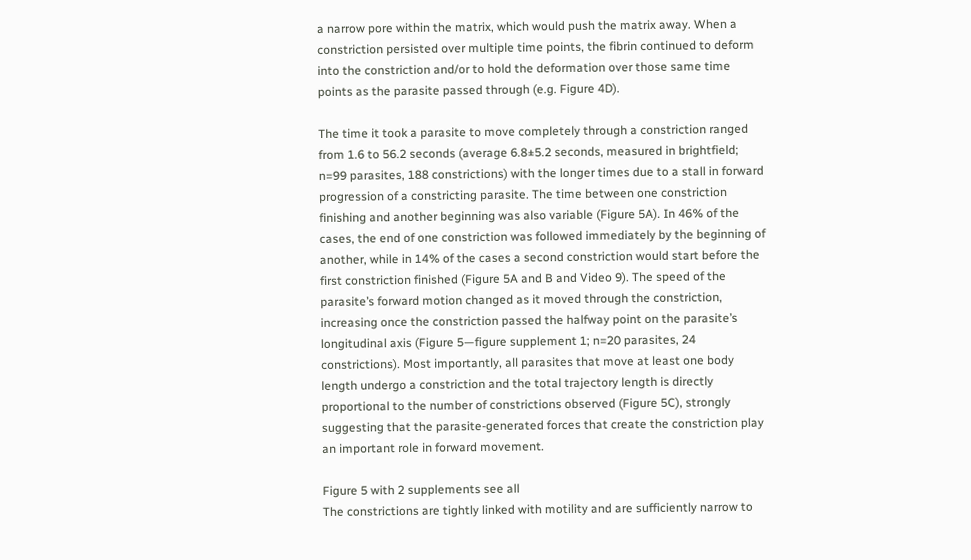a narrow pore within the matrix, which would push the matrix away. When a constriction persisted over multiple time points, the fibrin continued to deform into the constriction and/or to hold the deformation over those same time points as the parasite passed through (e.g. Figure 4D).

The time it took a parasite to move completely through a constriction ranged from 1.6 to 56.2 seconds (average 6.8±5.2 seconds, measured in brightfield; n=99 parasites, 188 constrictions) with the longer times due to a stall in forward progression of a constricting parasite. The time between one constriction finishing and another beginning was also variable (Figure 5A). In 46% of the cases, the end of one constriction was followed immediately by the beginning of another, while in 14% of the cases a second constriction would start before the first constriction finished (Figure 5A and B and Video 9). The speed of the parasite’s forward motion changed as it moved through the constriction, increasing once the constriction passed the halfway point on the parasite’s longitudinal axis (Figure 5—figure supplement 1; n=20 parasites, 24 constrictions). Most importantly, all parasites that move at least one body length undergo a constriction and the total trajectory length is directly proportional to the number of constrictions observed (Figure 5C), strongly suggesting that the parasite-generated forces that create the constriction play an important role in forward movement.

Figure 5 with 2 supplements see all
The constrictions are tightly linked with motility and are sufficiently narrow to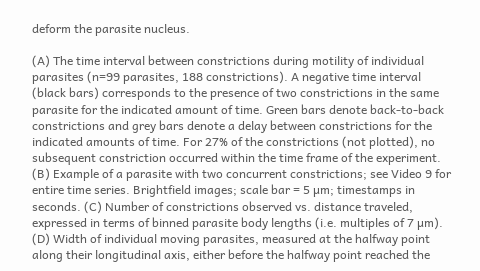deform the parasite nucleus.

(A) The time interval between constrictions during motility of individual parasites (n=99 parasites, 188 constrictions). A negative time interval (black bars) corresponds to the presence of two constrictions in the same parasite for the indicated amount of time. Green bars denote back-to-back constrictions and grey bars denote a delay between constrictions for the indicated amounts of time. For 27% of the constrictions (not plotted), no subsequent constriction occurred within the time frame of the experiment. (B) Example of a parasite with two concurrent constrictions; see Video 9 for entire time series. Brightfield images; scale bar = 5 µm; timestamps in seconds. (C) Number of constrictions observed vs. distance traveled, expressed in terms of binned parasite body lengths (i.e. multiples of 7 µm). (D) Width of individual moving parasites, measured at the halfway point along their longitudinal axis, either before the halfway point reached the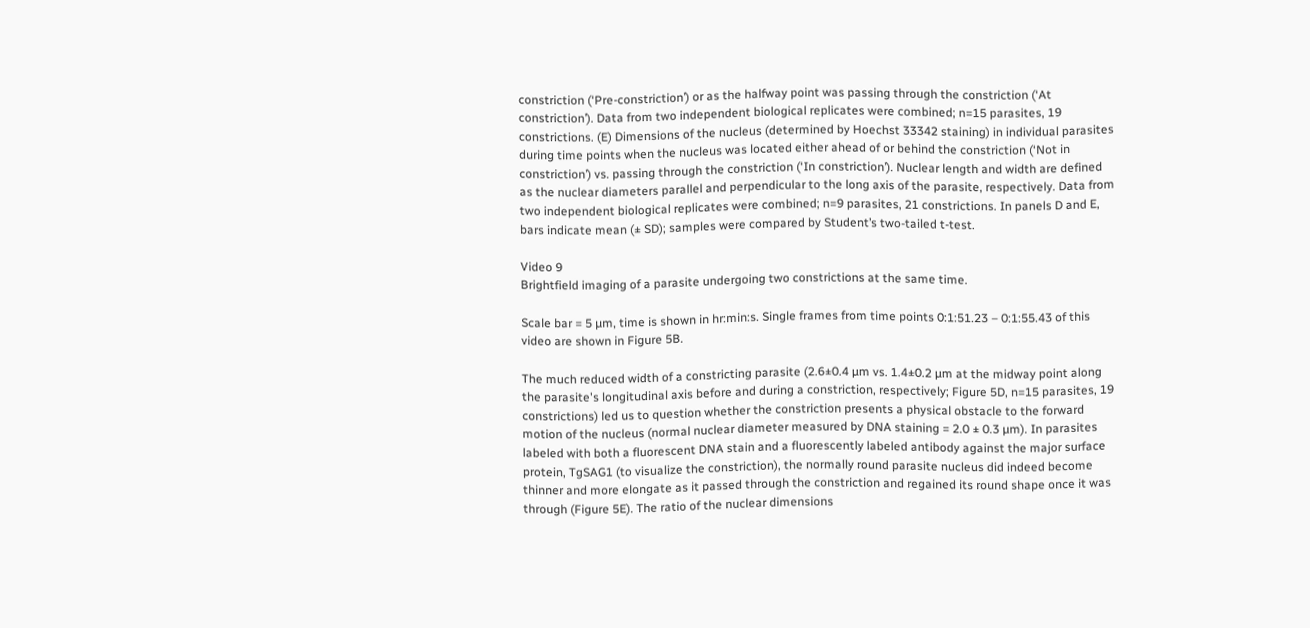constriction (‘Pre-constriction’) or as the halfway point was passing through the constriction (‘At constriction’). Data from two independent biological replicates were combined; n=15 parasites, 19 constrictions. (E) Dimensions of the nucleus (determined by Hoechst 33342 staining) in individual parasites during time points when the nucleus was located either ahead of or behind the constriction (‘Not in constriction’) vs. passing through the constriction (‘In constriction’). Nuclear length and width are defined as the nuclear diameters parallel and perpendicular to the long axis of the parasite, respectively. Data from two independent biological replicates were combined; n=9 parasites, 21 constrictions. In panels D and E, bars indicate mean (± SD); samples were compared by Student’s two-tailed t-test.

Video 9
Brightfield imaging of a parasite undergoing two constrictions at the same time.

Scale bar = 5 µm, time is shown in hr:min:s. Single frames from time points 0:1:51.23 – 0:1:55.43 of this video are shown in Figure 5B.

The much reduced width of a constricting parasite (2.6±0.4 µm vs. 1.4±0.2 µm at the midway point along the parasite's longitudinal axis before and during a constriction, respectively; Figure 5D, n=15 parasites, 19 constrictions) led us to question whether the constriction presents a physical obstacle to the forward motion of the nucleus (normal nuclear diameter measured by DNA staining = 2.0 ± 0.3 µm). In parasites labeled with both a fluorescent DNA stain and a fluorescently labeled antibody against the major surface protein, TgSAG1 (to visualize the constriction), the normally round parasite nucleus did indeed become thinner and more elongate as it passed through the constriction and regained its round shape once it was through (Figure 5E). The ratio of the nuclear dimensions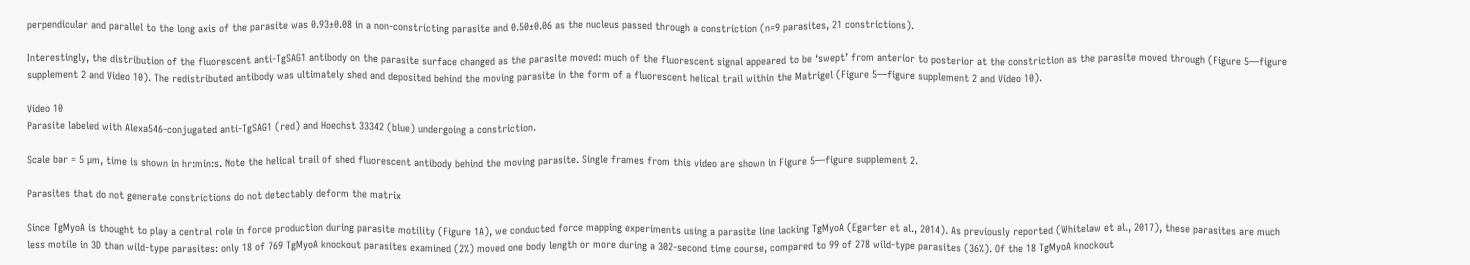perpendicular and parallel to the long axis of the parasite was 0.93±0.08 in a non-constricting parasite and 0.50±0.06 as the nucleus passed through a constriction (n=9 parasites, 21 constrictions).

Interestingly, the distribution of the fluorescent anti-TgSAG1 antibody on the parasite surface changed as the parasite moved: much of the fluorescent signal appeared to be ‘swept’ from anterior to posterior at the constriction as the parasite moved through (Figure 5—figure supplement 2 and Video 10). The redistributed antibody was ultimately shed and deposited behind the moving parasite in the form of a fluorescent helical trail within the Matrigel (Figure 5—figure supplement 2 and Video 10).

Video 10
Parasite labeled with Alexa546-conjugated anti-TgSAG1 (red) and Hoechst 33342 (blue) undergoing a constriction.

Scale bar = 5 µm, time is shown in hr:min:s. Note the helical trail of shed fluorescent antibody behind the moving parasite. Single frames from this video are shown in Figure 5—figure supplement 2.

Parasites that do not generate constrictions do not detectably deform the matrix

Since TgMyoA is thought to play a central role in force production during parasite motility (Figure 1A), we conducted force mapping experiments using a parasite line lacking TgMyoA (Egarter et al., 2014). As previously reported (Whitelaw et al., 2017), these parasites are much less motile in 3D than wild-type parasites: only 18 of 769 TgMyoA knockout parasites examined (2%) moved one body length or more during a 302-second time course, compared to 99 of 278 wild-type parasites (36%). Of the 18 TgMyoA knockout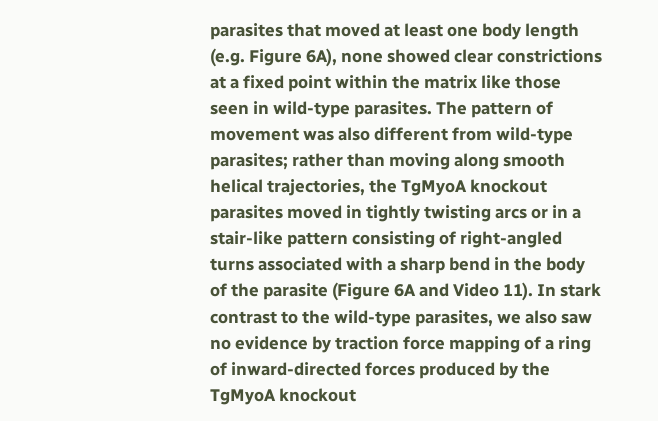parasites that moved at least one body length (e.g. Figure 6A), none showed clear constrictions at a fixed point within the matrix like those seen in wild-type parasites. The pattern of movement was also different from wild-type parasites; rather than moving along smooth helical trajectories, the TgMyoA knockout parasites moved in tightly twisting arcs or in a stair-like pattern consisting of right-angled turns associated with a sharp bend in the body of the parasite (Figure 6A and Video 11). In stark contrast to the wild-type parasites, we also saw no evidence by traction force mapping of a ring of inward-directed forces produced by the TgMyoA knockout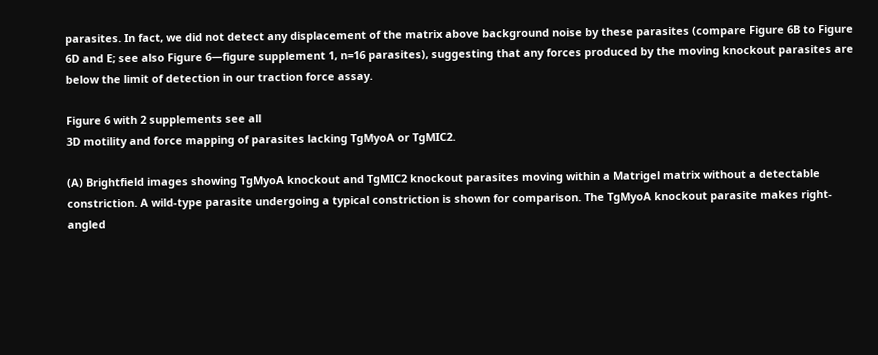parasites. In fact, we did not detect any displacement of the matrix above background noise by these parasites (compare Figure 6B to Figure 6D and E; see also Figure 6—figure supplement 1, n=16 parasites), suggesting that any forces produced by the moving knockout parasites are below the limit of detection in our traction force assay.

Figure 6 with 2 supplements see all
3D motility and force mapping of parasites lacking TgMyoA or TgMIC2.

(A) Brightfield images showing TgMyoA knockout and TgMIC2 knockout parasites moving within a Matrigel matrix without a detectable constriction. A wild-type parasite undergoing a typical constriction is shown for comparison. The TgMyoA knockout parasite makes right-angled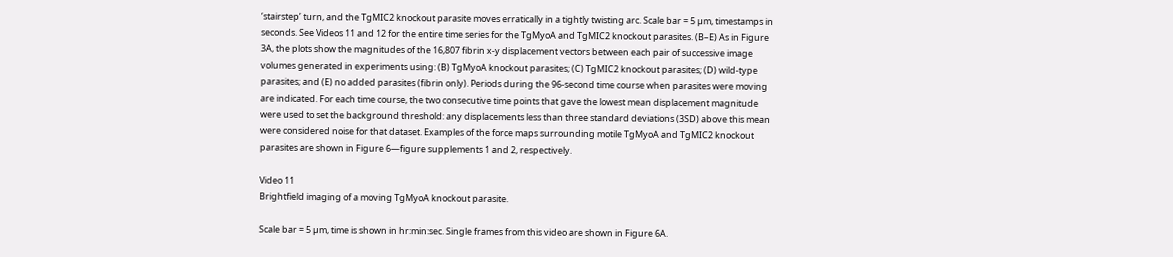‘stairstep’ turn, and the TgMIC2 knockout parasite moves erratically in a tightly twisting arc. Scale bar = 5 µm, timestamps in seconds. See Videos 11 and 12 for the entire time series for the TgMyoA and TgMIC2 knockout parasites. (B–E) As in Figure 3A, the plots show the magnitudes of the 16,807 fibrin x-y displacement vectors between each pair of successive image volumes generated in experiments using: (B) TgMyoA knockout parasites; (C) TgMIC2 knockout parasites; (D) wild-type parasites; and (E) no added parasites (fibrin only). Periods during the 96-second time course when parasites were moving are indicated. For each time course, the two consecutive time points that gave the lowest mean displacement magnitude were used to set the background threshold: any displacements less than three standard deviations (3SD) above this mean were considered noise for that dataset. Examples of the force maps surrounding motile TgMyoA and TgMIC2 knockout parasites are shown in Figure 6—figure supplements 1 and 2, respectively.

Video 11
Brightfield imaging of a moving TgMyoA knockout parasite.

Scale bar = 5 µm, time is shown in hr:min:sec. Single frames from this video are shown in Figure 6A.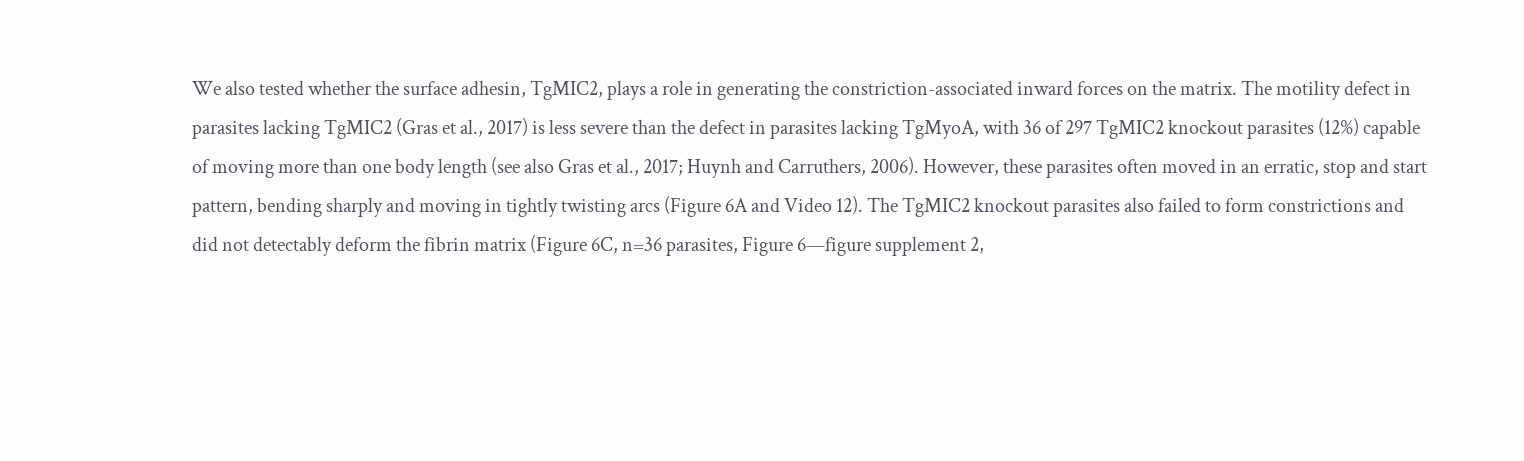We also tested whether the surface adhesin, TgMIC2, plays a role in generating the constriction-associated inward forces on the matrix. The motility defect in parasites lacking TgMIC2 (Gras et al., 2017) is less severe than the defect in parasites lacking TgMyoA, with 36 of 297 TgMIC2 knockout parasites (12%) capable of moving more than one body length (see also Gras et al., 2017; Huynh and Carruthers, 2006). However, these parasites often moved in an erratic, stop and start pattern, bending sharply and moving in tightly twisting arcs (Figure 6A and Video 12). The TgMIC2 knockout parasites also failed to form constrictions and did not detectably deform the fibrin matrix (Figure 6C, n=36 parasites, Figure 6—figure supplement 2,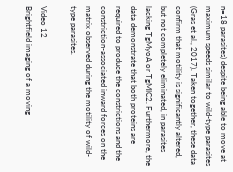n=18 parasites) despite being able to move at maximum speeds similar to wild-type parasites (Gras et al., 2017). Taken together, these data confirm that motility is significantly altered, but not completely eliminated, in parasites lacking TgMyoA or TgMIC2. Furthermore, the data demonstrate that both proteins are required to produce the constrictions and the constriction-associated inward forces on the matrix observed during the motility of wild-type parasites.

Video 12
Brightfield imaging of a moving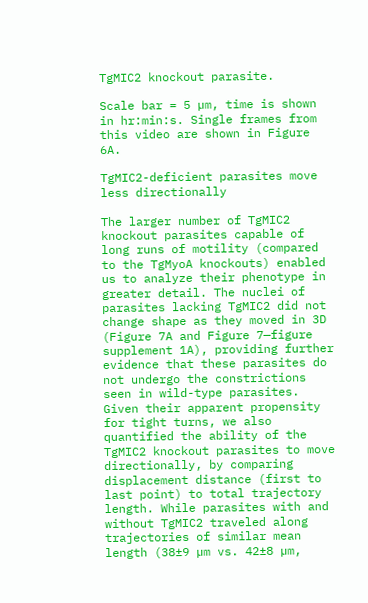TgMIC2 knockout parasite.

Scale bar = 5 µm, time is shown in hr:min:s. Single frames from this video are shown in Figure 6A.

TgMIC2-deficient parasites move less directionally

The larger number of TgMIC2 knockout parasites capable of long runs of motility (compared to the TgMyoA knockouts) enabled us to analyze their phenotype in greater detail. The nuclei of parasites lacking TgMIC2 did not change shape as they moved in 3D (Figure 7A and Figure 7—figure supplement 1A), providing further evidence that these parasites do not undergo the constrictions seen in wild-type parasites. Given their apparent propensity for tight turns, we also quantified the ability of the TgMIC2 knockout parasites to move directionally, by comparing displacement distance (first to last point) to total trajectory length. While parasites with and without TgMIC2 traveled along trajectories of similar mean length (38±9 µm vs. 42±8 µm,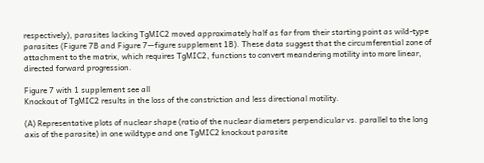respectively), parasites lacking TgMIC2 moved approximately half as far from their starting point as wild-type parasites (Figure 7B and Figure 7—figure supplement 1B). These data suggest that the circumferential zone of attachment to the matrix, which requires TgMIC2, functions to convert meandering motility into more linear, directed forward progression.

Figure 7 with 1 supplement see all
Knockout of TgMIC2 results in the loss of the constriction and less directional motility.

(A) Representative plots of nuclear shape (ratio of the nuclear diameters perpendicular vs. parallel to the long axis of the parasite) in one wildtype and one TgMIC2 knockout parasite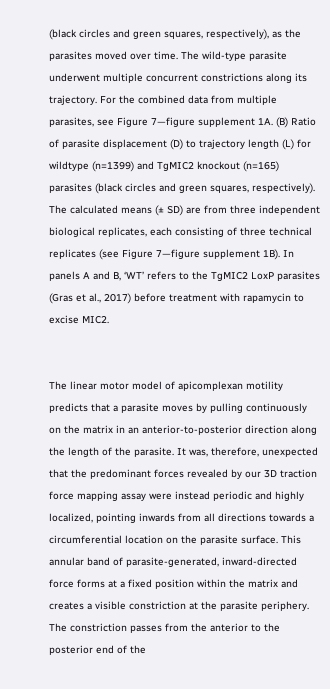(black circles and green squares, respectively), as the parasites moved over time. The wild-type parasite underwent multiple concurrent constrictions along its trajectory. For the combined data from multiple parasites, see Figure 7—figure supplement 1A. (B) Ratio of parasite displacement (D) to trajectory length (L) for wildtype (n=1399) and TgMIC2 knockout (n=165) parasites (black circles and green squares, respectively). The calculated means (± SD) are from three independent biological replicates, each consisting of three technical replicates (see Figure 7—figure supplement 1B). In panels A and B, ‘WT’ refers to the TgMIC2 LoxP parasites (Gras et al., 2017) before treatment with rapamycin to excise MIC2.


The linear motor model of apicomplexan motility predicts that a parasite moves by pulling continuously on the matrix in an anterior-to-posterior direction along the length of the parasite. It was, therefore, unexpected that the predominant forces revealed by our 3D traction force mapping assay were instead periodic and highly localized, pointing inwards from all directions towards a circumferential location on the parasite surface. This annular band of parasite-generated, inward-directed force forms at a fixed position within the matrix and creates a visible constriction at the parasite periphery. The constriction passes from the anterior to the posterior end of the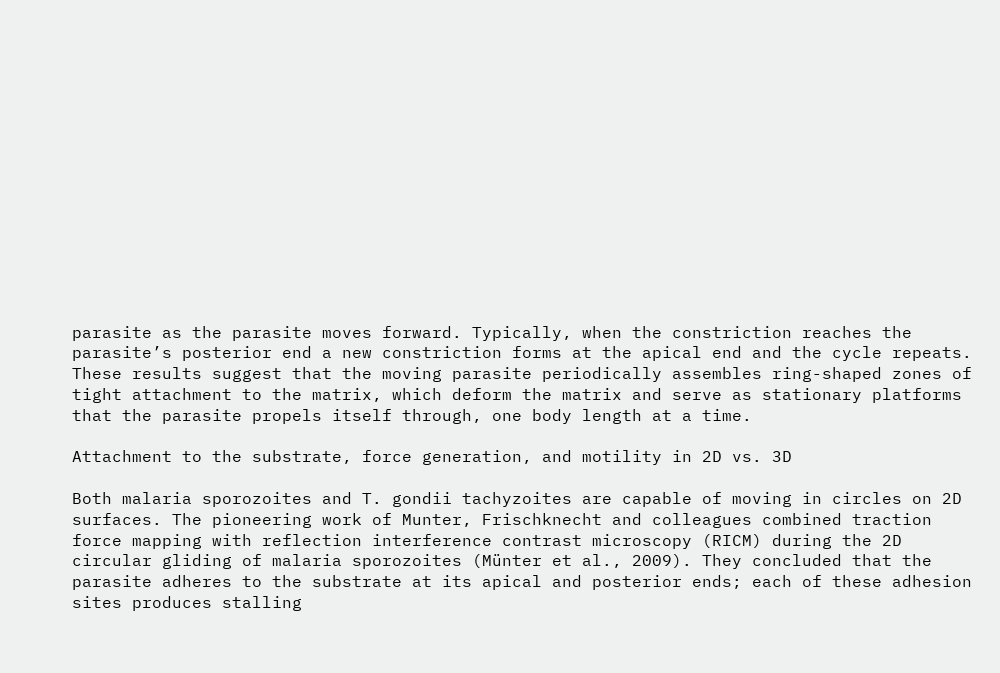parasite as the parasite moves forward. Typically, when the constriction reaches the parasite’s posterior end a new constriction forms at the apical end and the cycle repeats. These results suggest that the moving parasite periodically assembles ring-shaped zones of tight attachment to the matrix, which deform the matrix and serve as stationary platforms that the parasite propels itself through, one body length at a time.

Attachment to the substrate, force generation, and motility in 2D vs. 3D

Both malaria sporozoites and T. gondii tachyzoites are capable of moving in circles on 2D surfaces. The pioneering work of Munter, Frischknecht and colleagues combined traction force mapping with reflection interference contrast microscopy (RICM) during the 2D circular gliding of malaria sporozoites (Münter et al., 2009). They concluded that the parasite adheres to the substrate at its apical and posterior ends; each of these adhesion sites produces stalling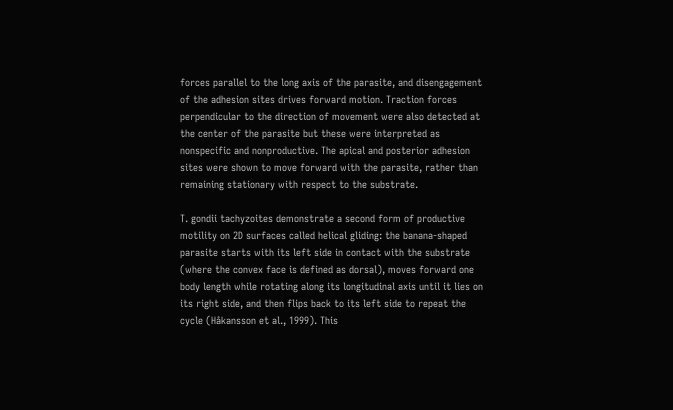forces parallel to the long axis of the parasite, and disengagement of the adhesion sites drives forward motion. Traction forces perpendicular to the direction of movement were also detected at the center of the parasite but these were interpreted as nonspecific and nonproductive. The apical and posterior adhesion sites were shown to move forward with the parasite, rather than remaining stationary with respect to the substrate.

T. gondii tachyzoites demonstrate a second form of productive motility on 2D surfaces called helical gliding: the banana-shaped parasite starts with its left side in contact with the substrate (where the convex face is defined as dorsal), moves forward one body length while rotating along its longitudinal axis until it lies on its right side, and then flips back to its left side to repeat the cycle (Håkansson et al., 1999). This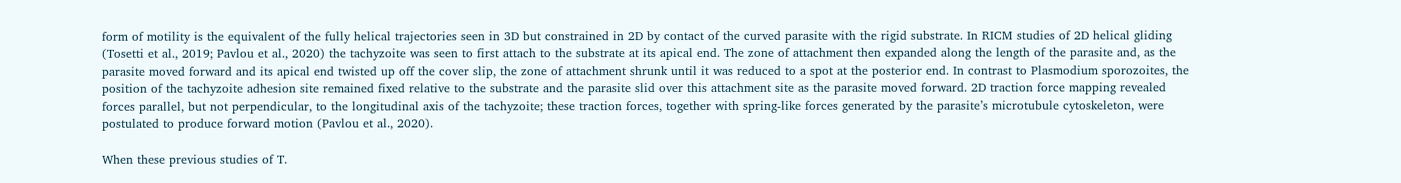form of motility is the equivalent of the fully helical trajectories seen in 3D but constrained in 2D by contact of the curved parasite with the rigid substrate. In RICM studies of 2D helical gliding (Tosetti et al., 2019; Pavlou et al., 2020) the tachyzoite was seen to first attach to the substrate at its apical end. The zone of attachment then expanded along the length of the parasite and, as the parasite moved forward and its apical end twisted up off the cover slip, the zone of attachment shrunk until it was reduced to a spot at the posterior end. In contrast to Plasmodium sporozoites, the position of the tachyzoite adhesion site remained fixed relative to the substrate and the parasite slid over this attachment site as the parasite moved forward. 2D traction force mapping revealed forces parallel, but not perpendicular, to the longitudinal axis of the tachyzoite; these traction forces, together with spring-like forces generated by the parasite’s microtubule cytoskeleton, were postulated to produce forward motion (Pavlou et al., 2020).

When these previous studies of T.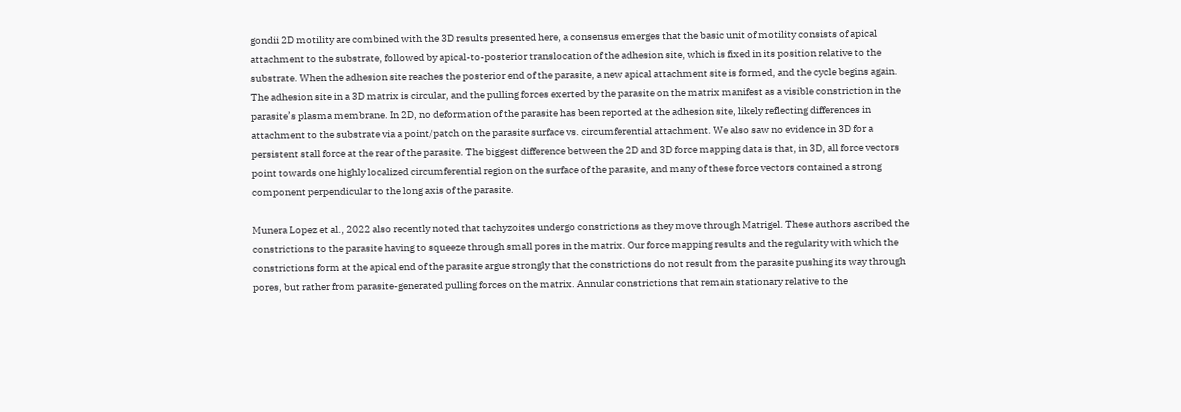gondii 2D motility are combined with the 3D results presented here, a consensus emerges that the basic unit of motility consists of apical attachment to the substrate, followed by apical-to-posterior translocation of the adhesion site, which is fixed in its position relative to the substrate. When the adhesion site reaches the posterior end of the parasite, a new apical attachment site is formed, and the cycle begins again. The adhesion site in a 3D matrix is circular, and the pulling forces exerted by the parasite on the matrix manifest as a visible constriction in the parasite’s plasma membrane. In 2D, no deformation of the parasite has been reported at the adhesion site, likely reflecting differences in attachment to the substrate via a point/patch on the parasite surface vs. circumferential attachment. We also saw no evidence in 3D for a persistent stall force at the rear of the parasite. The biggest difference between the 2D and 3D force mapping data is that, in 3D, all force vectors point towards one highly localized circumferential region on the surface of the parasite, and many of these force vectors contained a strong component perpendicular to the long axis of the parasite.

Munera Lopez et al., 2022 also recently noted that tachyzoites undergo constrictions as they move through Matrigel. These authors ascribed the constrictions to the parasite having to squeeze through small pores in the matrix. Our force mapping results and the regularity with which the constrictions form at the apical end of the parasite argue strongly that the constrictions do not result from the parasite pushing its way through pores, but rather from parasite-generated pulling forces on the matrix. Annular constrictions that remain stationary relative to the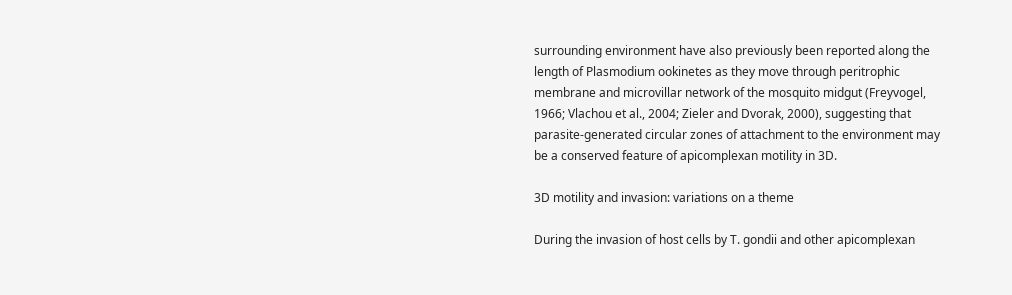surrounding environment have also previously been reported along the length of Plasmodium ookinetes as they move through peritrophic membrane and microvillar network of the mosquito midgut (Freyvogel, 1966; Vlachou et al., 2004; Zieler and Dvorak, 2000), suggesting that parasite-generated circular zones of attachment to the environment may be a conserved feature of apicomplexan motility in 3D.

3D motility and invasion: variations on a theme

During the invasion of host cells by T. gondii and other apicomplexan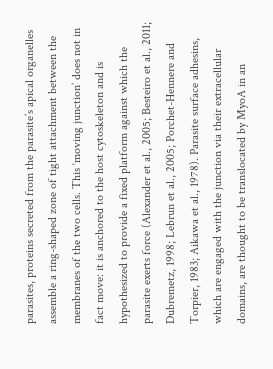parasites, proteins secreted from the parasite’s apical organelles assemble a ring-shaped zone of tight attachment between the membranes of the two cells. This ‘moving junction’ does not in fact move: it is anchored to the host cytoskeleton and is hypothesized to provide a fixed platform against which the parasite exerts force (Alexander et al., 2005; Besteiro et al., 2011; Dubremetz, 1998; Lebrun et al., 2005; Porchet-Hennere and Torpier, 1983; Aikawa et al., 1978). Parasite surface adhesins, which are engaged with the junction via their extracellular domains, are thought to be translocated by MyoA in an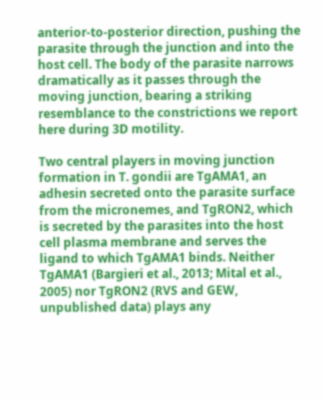anterior-to-posterior direction, pushing the parasite through the junction and into the host cell. The body of the parasite narrows dramatically as it passes through the moving junction, bearing a striking resemblance to the constrictions we report here during 3D motility.

Two central players in moving junction formation in T. gondii are TgAMA1, an adhesin secreted onto the parasite surface from the micronemes, and TgRON2, which is secreted by the parasites into the host cell plasma membrane and serves the ligand to which TgAMA1 binds. Neither TgAMA1 (Bargieri et al., 2013; Mital et al., 2005) nor TgRON2 (RVS and GEW, unpublished data) plays any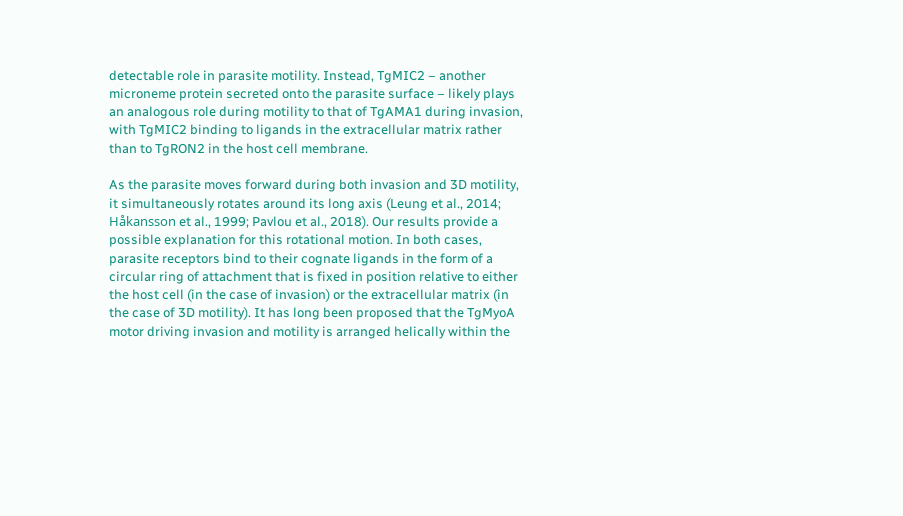detectable role in parasite motility. Instead, TgMIC2 – another microneme protein secreted onto the parasite surface – likely plays an analogous role during motility to that of TgAMA1 during invasion, with TgMIC2 binding to ligands in the extracellular matrix rather than to TgRON2 in the host cell membrane.

As the parasite moves forward during both invasion and 3D motility, it simultaneously rotates around its long axis (Leung et al., 2014; Håkansson et al., 1999; Pavlou et al., 2018). Our results provide a possible explanation for this rotational motion. In both cases, parasite receptors bind to their cognate ligands in the form of a circular ring of attachment that is fixed in position relative to either the host cell (in the case of invasion) or the extracellular matrix (in the case of 3D motility). It has long been proposed that the TgMyoA motor driving invasion and motility is arranged helically within the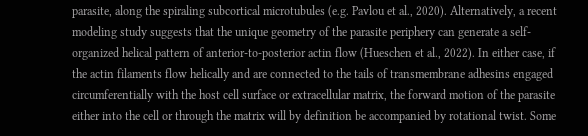parasite, along the spiraling subcortical microtubules (e.g. Pavlou et al., 2020). Alternatively, a recent modeling study suggests that the unique geometry of the parasite periphery can generate a self-organized helical pattern of anterior-to-posterior actin flow (Hueschen et al., 2022). In either case, if the actin filaments flow helically and are connected to the tails of transmembrane adhesins engaged circumferentially with the host cell surface or extracellular matrix, the forward motion of the parasite either into the cell or through the matrix will by definition be accompanied by rotational twist. Some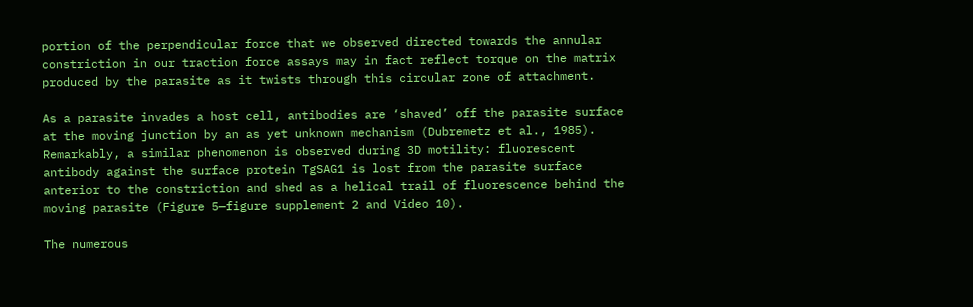portion of the perpendicular force that we observed directed towards the annular constriction in our traction force assays may in fact reflect torque on the matrix produced by the parasite as it twists through this circular zone of attachment.

As a parasite invades a host cell, antibodies are ‘shaved’ off the parasite surface at the moving junction by an as yet unknown mechanism (Dubremetz et al., 1985). Remarkably, a similar phenomenon is observed during 3D motility: fluorescent antibody against the surface protein TgSAG1 is lost from the parasite surface anterior to the constriction and shed as a helical trail of fluorescence behind the moving parasite (Figure 5—figure supplement 2 and Video 10).

The numerous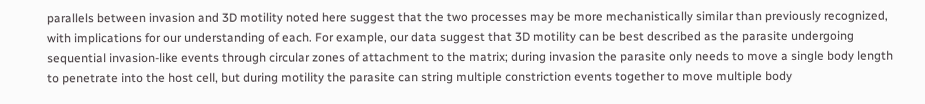parallels between invasion and 3D motility noted here suggest that the two processes may be more mechanistically similar than previously recognized, with implications for our understanding of each. For example, our data suggest that 3D motility can be best described as the parasite undergoing sequential invasion-like events through circular zones of attachment to the matrix; during invasion the parasite only needs to move a single body length to penetrate into the host cell, but during motility the parasite can string multiple constriction events together to move multiple body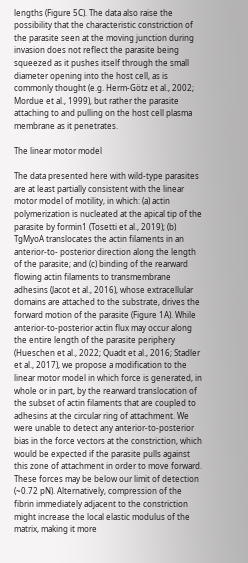lengths (Figure 5C). The data also raise the possibility that the characteristic constriction of the parasite seen at the moving junction during invasion does not reflect the parasite being squeezed as it pushes itself through the small diameter opening into the host cell, as is commonly thought (e.g. Herm-Götz et al., 2002; Mordue et al., 1999), but rather the parasite attaching to and pulling on the host cell plasma membrane as it penetrates.

The linear motor model

The data presented here with wild-type parasites are at least partially consistent with the linear motor model of motility, in which: (a) actin polymerization is nucleated at the apical tip of the parasite by formin1 (Tosetti et al., 2019); (b) TgMyoA translocates the actin filaments in an anterior-to- posterior direction along the length of the parasite; and (c) binding of the rearward flowing actin filaments to transmembrane adhesins (Jacot et al., 2016), whose extracellular domains are attached to the substrate, drives the forward motion of the parasite (Figure 1A). While anterior-to-posterior actin flux may occur along the entire length of the parasite periphery (Hueschen et al., 2022; Quadt et al., 2016; Stadler et al., 2017), we propose a modification to the linear motor model in which force is generated, in whole or in part, by the rearward translocation of the subset of actin filaments that are coupled to adhesins at the circular ring of attachment. We were unable to detect any anterior-to-posterior bias in the force vectors at the constriction, which would be expected if the parasite pulls against this zone of attachment in order to move forward. These forces may be below our limit of detection (~0.72 pN). Alternatively, compression of the fibrin immediately adjacent to the constriction might increase the local elastic modulus of the matrix, making it more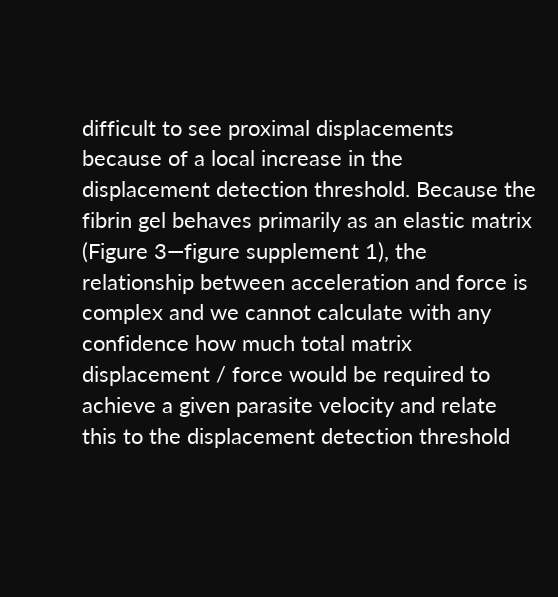difficult to see proximal displacements because of a local increase in the displacement detection threshold. Because the fibrin gel behaves primarily as an elastic matrix (Figure 3—figure supplement 1), the relationship between acceleration and force is complex and we cannot calculate with any confidence how much total matrix displacement / force would be required to achieve a given parasite velocity and relate this to the displacement detection threshold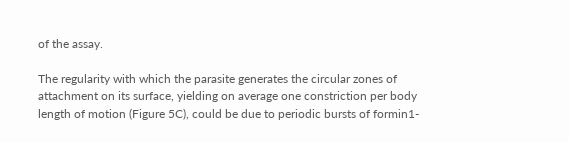of the assay.

The regularity with which the parasite generates the circular zones of attachment on its surface, yielding on average one constriction per body length of motion (Figure 5C), could be due to periodic bursts of formin1-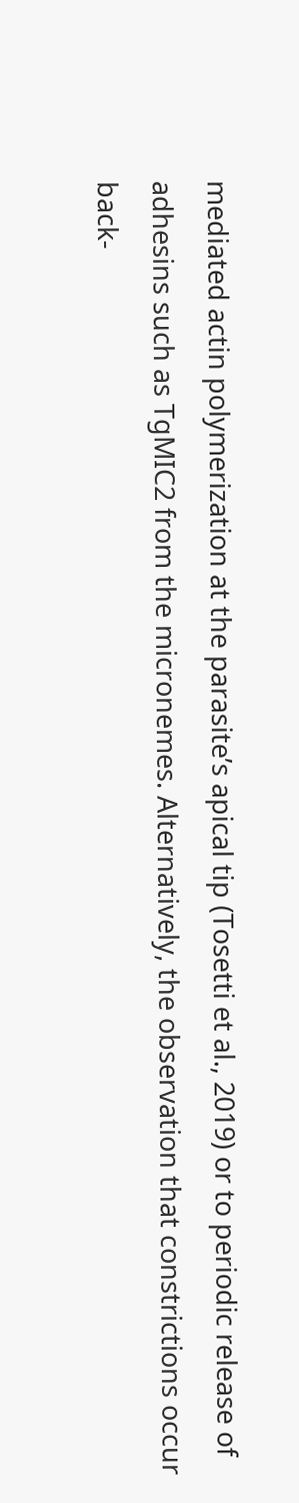mediated actin polymerization at the parasite’s apical tip (Tosetti et al., 2019) or to periodic release of adhesins such as TgMIC2 from the micronemes. Alternatively, the observation that constrictions occur back-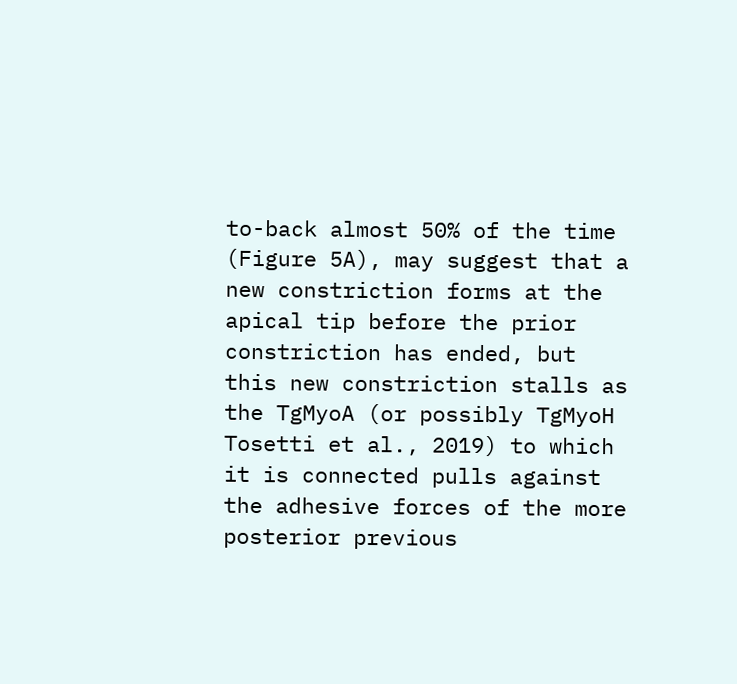to-back almost 50% of the time (Figure 5A), may suggest that a new constriction forms at the apical tip before the prior constriction has ended, but this new constriction stalls as the TgMyoA (or possibly TgMyoH Tosetti et al., 2019) to which it is connected pulls against the adhesive forces of the more posterior previous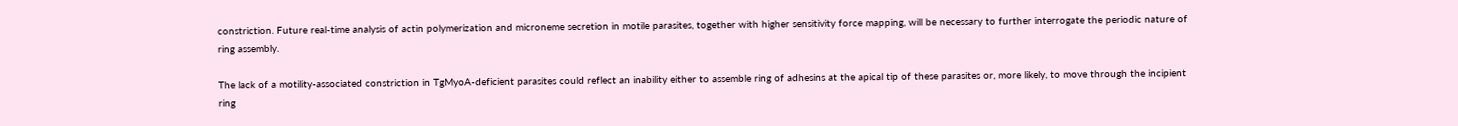constriction. Future real-time analysis of actin polymerization and microneme secretion in motile parasites, together with higher sensitivity force mapping, will be necessary to further interrogate the periodic nature of ring assembly.

The lack of a motility-associated constriction in TgMyoA-deficient parasites could reflect an inability either to assemble ring of adhesins at the apical tip of these parasites or, more likely, to move through the incipient ring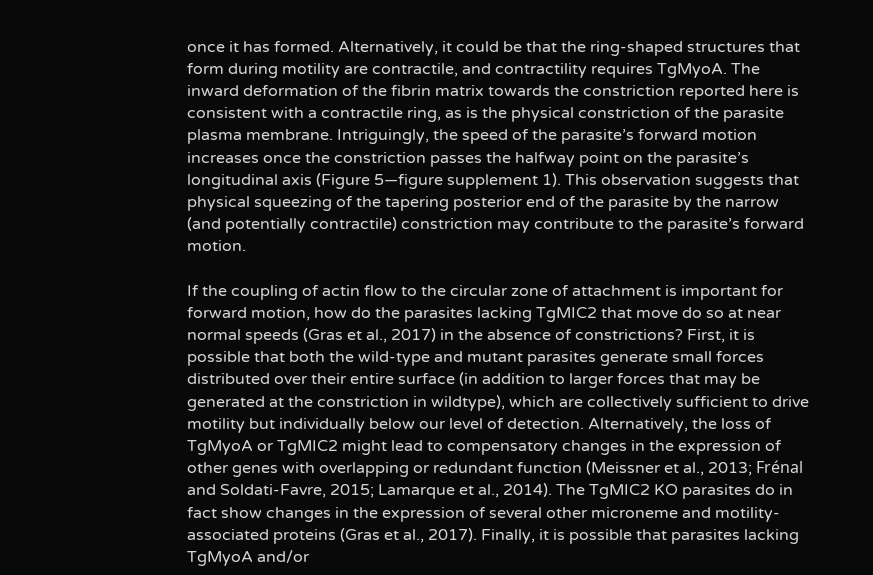once it has formed. Alternatively, it could be that the ring-shaped structures that form during motility are contractile, and contractility requires TgMyoA. The inward deformation of the fibrin matrix towards the constriction reported here is consistent with a contractile ring, as is the physical constriction of the parasite plasma membrane. Intriguingly, the speed of the parasite’s forward motion increases once the constriction passes the halfway point on the parasite’s longitudinal axis (Figure 5—figure supplement 1). This observation suggests that physical squeezing of the tapering posterior end of the parasite by the narrow (and potentially contractile) constriction may contribute to the parasite’s forward motion.

If the coupling of actin flow to the circular zone of attachment is important for forward motion, how do the parasites lacking TgMIC2 that move do so at near normal speeds (Gras et al., 2017) in the absence of constrictions? First, it is possible that both the wild-type and mutant parasites generate small forces distributed over their entire surface (in addition to larger forces that may be generated at the constriction in wildtype), which are collectively sufficient to drive motility but individually below our level of detection. Alternatively, the loss of TgMyoA or TgMIC2 might lead to compensatory changes in the expression of other genes with overlapping or redundant function (Meissner et al., 2013; Frénal and Soldati-Favre, 2015; Lamarque et al., 2014). The TgMIC2 KO parasites do in fact show changes in the expression of several other microneme and motility-associated proteins (Gras et al., 2017). Finally, it is possible that parasites lacking TgMyoA and/or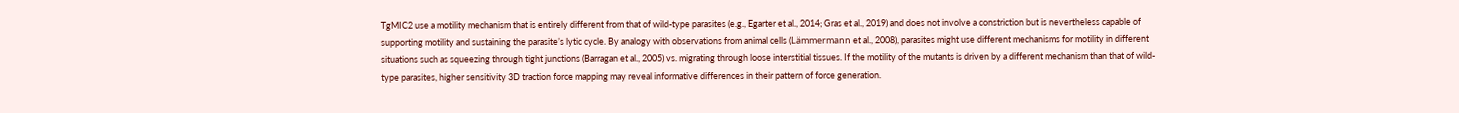TgMIC2 use a motility mechanism that is entirely different from that of wild-type parasites (e.g., Egarter et al., 2014; Gras et al., 2019) and does not involve a constriction but is nevertheless capable of supporting motility and sustaining the parasite’s lytic cycle. By analogy with observations from animal cells (Lämmermann et al., 2008), parasites might use different mechanisms for motility in different situations such as squeezing through tight junctions (Barragan et al., 2005) vs. migrating through loose interstitial tissues. If the motility of the mutants is driven by a different mechanism than that of wild-type parasites, higher sensitivity 3D traction force mapping may reveal informative differences in their pattern of force generation.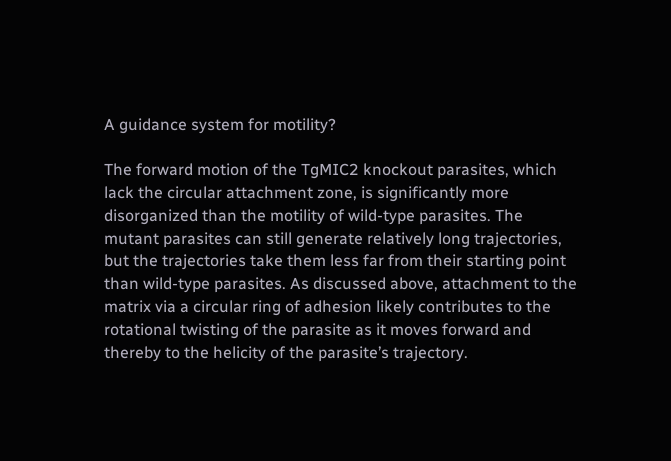A guidance system for motility?

The forward motion of the TgMIC2 knockout parasites, which lack the circular attachment zone, is significantly more disorganized than the motility of wild-type parasites. The mutant parasites can still generate relatively long trajectories, but the trajectories take them less far from their starting point than wild-type parasites. As discussed above, attachment to the matrix via a circular ring of adhesion likely contributes to the rotational twisting of the parasite as it moves forward and thereby to the helicity of the parasite’s trajectory.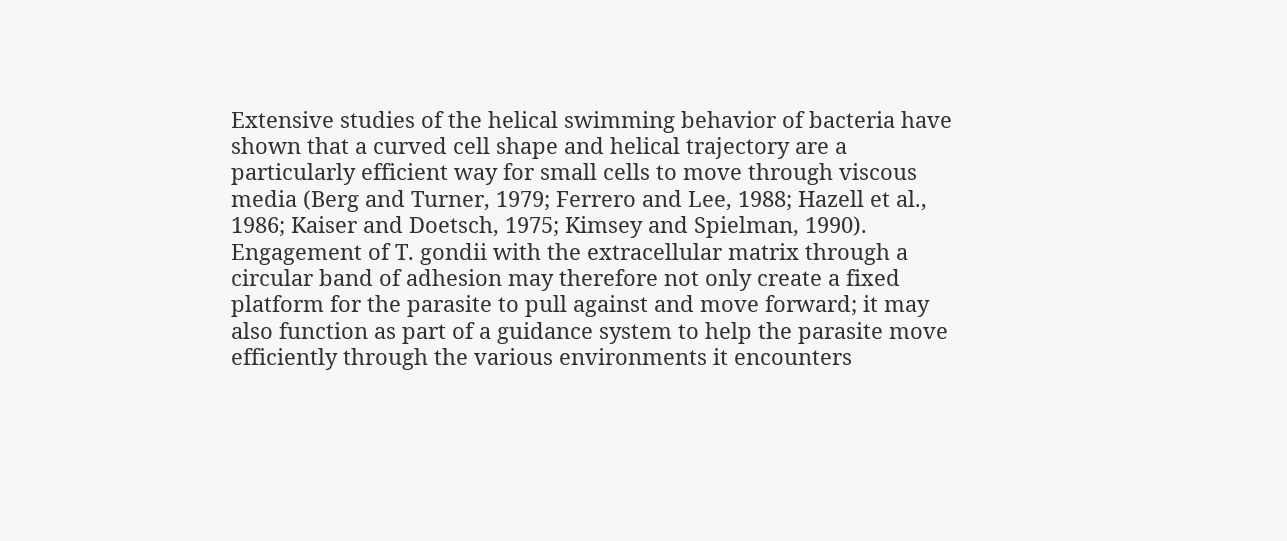Extensive studies of the helical swimming behavior of bacteria have shown that a curved cell shape and helical trajectory are a particularly efficient way for small cells to move through viscous media (Berg and Turner, 1979; Ferrero and Lee, 1988; Hazell et al., 1986; Kaiser and Doetsch, 1975; Kimsey and Spielman, 1990). Engagement of T. gondii with the extracellular matrix through a circular band of adhesion may therefore not only create a fixed platform for the parasite to pull against and move forward; it may also function as part of a guidance system to help the parasite move efficiently through the various environments it encounters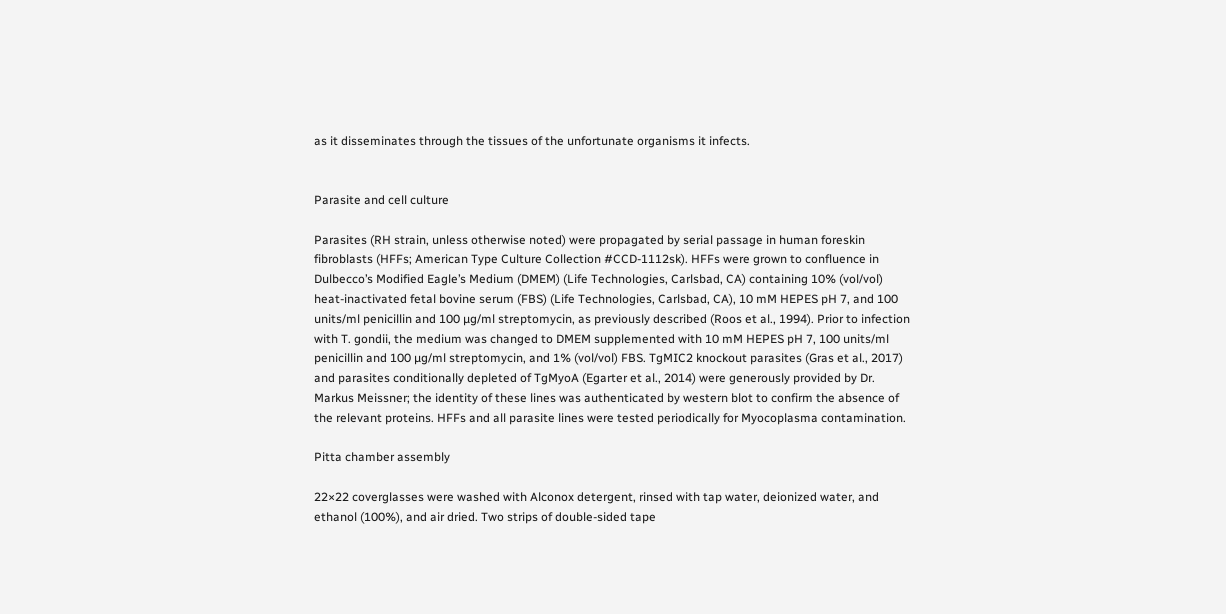as it disseminates through the tissues of the unfortunate organisms it infects.


Parasite and cell culture

Parasites (RH strain, unless otherwise noted) were propagated by serial passage in human foreskin fibroblasts (HFFs; American Type Culture Collection #CCD-1112sk). HFFs were grown to confluence in Dulbecco’s Modified Eagle’s Medium (DMEM) (Life Technologies, Carlsbad, CA) containing 10% (vol/vol) heat-inactivated fetal bovine serum (FBS) (Life Technologies, Carlsbad, CA), 10 mM HEPES pH 7, and 100 units/ml penicillin and 100 µg/ml streptomycin, as previously described (Roos et al., 1994). Prior to infection with T. gondii, the medium was changed to DMEM supplemented with 10 mM HEPES pH 7, 100 units/ml penicillin and 100 µg/ml streptomycin, and 1% (vol/vol) FBS. TgMIC2 knockout parasites (Gras et al., 2017) and parasites conditionally depleted of TgMyoA (Egarter et al., 2014) were generously provided by Dr. Markus Meissner; the identity of these lines was authenticated by western blot to confirm the absence of the relevant proteins. HFFs and all parasite lines were tested periodically for Myocoplasma contamination.

Pitta chamber assembly

22×22 coverglasses were washed with Alconox detergent, rinsed with tap water, deionized water, and ethanol (100%), and air dried. Two strips of double-sided tape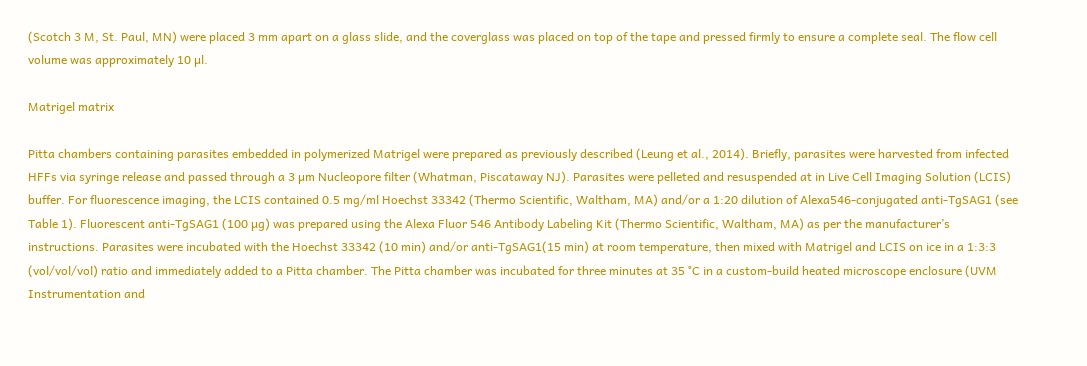(Scotch 3 M, St. Paul, MN) were placed 3 mm apart on a glass slide, and the coverglass was placed on top of the tape and pressed firmly to ensure a complete seal. The flow cell volume was approximately 10 µl.

Matrigel matrix

Pitta chambers containing parasites embedded in polymerized Matrigel were prepared as previously described (Leung et al., 2014). Briefly, parasites were harvested from infected HFFs via syringe release and passed through a 3 µm Nucleopore filter (Whatman, Piscataway NJ). Parasites were pelleted and resuspended at in Live Cell Imaging Solution (LCIS) buffer. For fluorescence imaging, the LCIS contained 0.5 mg/ml Hoechst 33342 (Thermo Scientific, Waltham, MA) and/or a 1:20 dilution of Alexa546-conjugated anti-TgSAG1 (see Table 1). Fluorescent anti-TgSAG1 (100 µg) was prepared using the Alexa Fluor 546 Antibody Labeling Kit (Thermo Scientific, Waltham, MA) as per the manufacturer’s instructions. Parasites were incubated with the Hoechst 33342 (10 min) and/or anti-TgSAG1(15 min) at room temperature, then mixed with Matrigel and LCIS on ice in a 1:3:3 (vol/vol/vol) ratio and immediately added to a Pitta chamber. The Pitta chamber was incubated for three minutes at 35 °C in a custom-build heated microscope enclosure (UVM Instrumentation and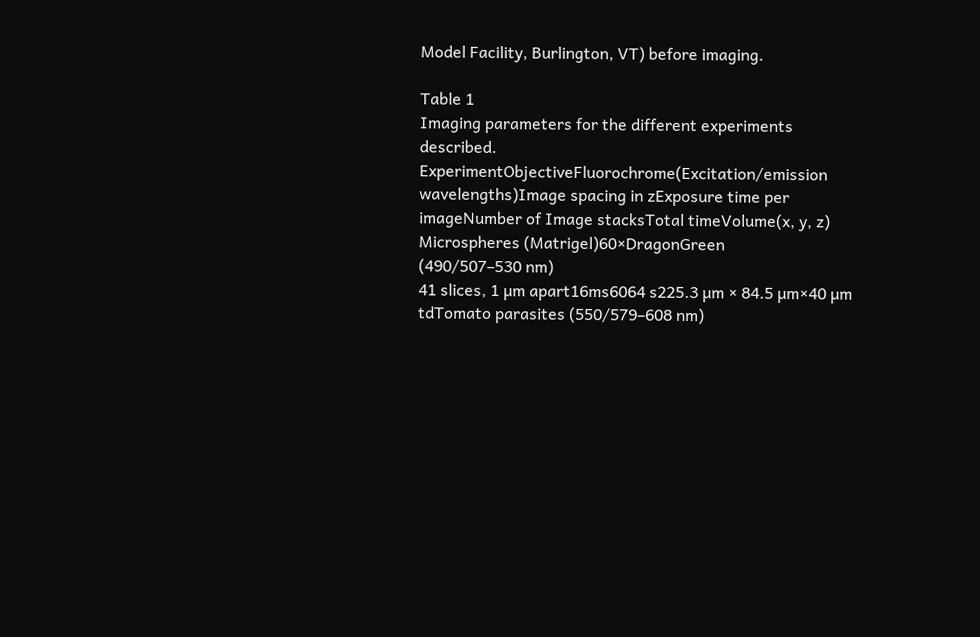Model Facility, Burlington, VT) before imaging.

Table 1
Imaging parameters for the different experiments described.
ExperimentObjectiveFluorochrome(Excitation/emission wavelengths)Image spacing in zExposure time per imageNumber of Image stacksTotal timeVolume(x, y, z)
Microspheres (Matrigel)60×DragonGreen
(490/507–530 nm)
41 slices, 1 µm apart16ms6064 s225.3 µm × 84.5 µm×40 µm
tdTomato parasites (550/579–608 nm)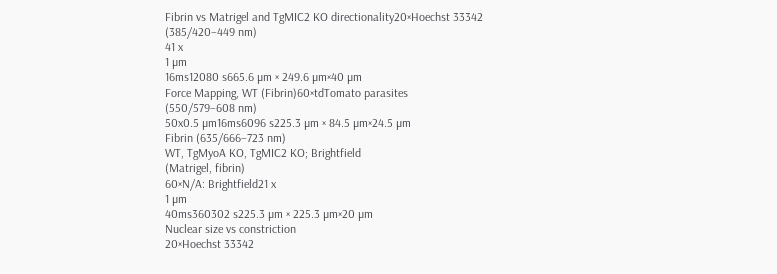Fibrin vs Matrigel and TgMIC2 KO directionality20×Hoechst 33342
(385/420–449 nm)
41 x
1 µm
16ms12080 s665.6 µm × 249.6 µm×40 µm
Force Mapping, WT (Fibrin)60×tdTomato parasites
(550/579–608 nm)
50x0.5 µm16ms6096 s225.3 µm × 84.5 µm×24.5 µm
Fibrin (635/666–723 nm)
WT, TgMyoA KO, TgMIC2 KO; Brightfield
(Matrigel, fibrin)
60×N/A: Brightfield21 x
1 µm
40ms360302 s225.3 µm × 225.3 µm×20 µm
Nuclear size vs constriction
20×Hoechst 33342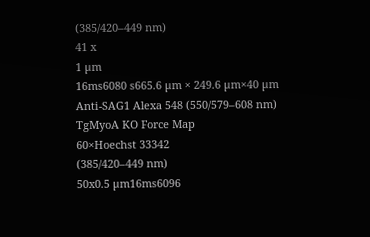(385/420–449 nm)
41 x
1 µm
16ms6080 s665.6 µm × 249.6 µm×40 µm
Anti-SAG1 Alexa 548 (550/579–608 nm)
TgMyoA KO Force Map
60×Hoechst 33342
(385/420–449 nm)
50x0.5 µm16ms6096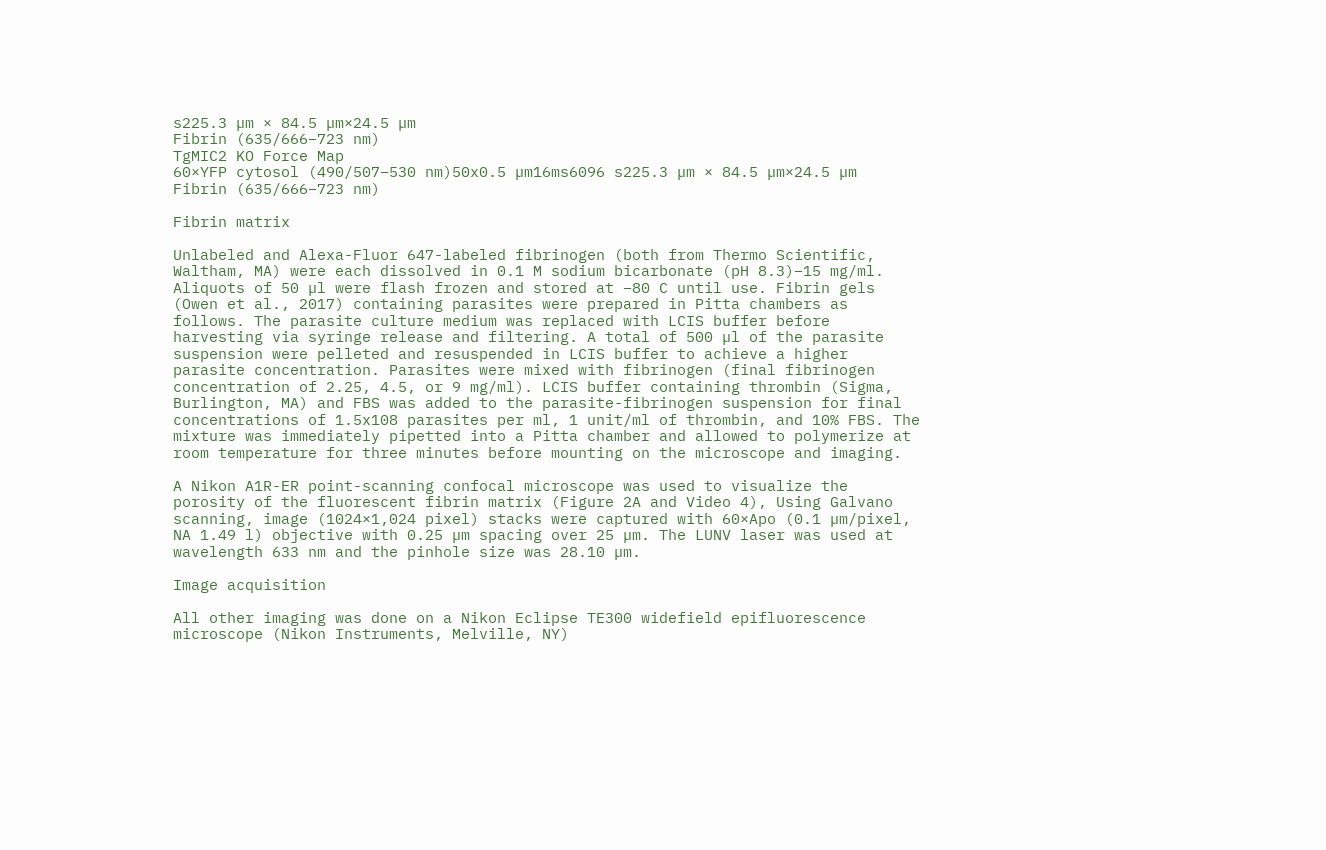s225.3 µm × 84.5 µm×24.5 µm
Fibrin (635/666–723 nm)
TgMIC2 KO Force Map
60×YFP cytosol (490/507–530 nm)50x0.5 µm16ms6096 s225.3 µm × 84.5 µm×24.5 µm
Fibrin (635/666–723 nm)

Fibrin matrix

Unlabeled and Alexa-Fluor 647-labeled fibrinogen (both from Thermo Scientific, Waltham, MA) were each dissolved in 0.1 M sodium bicarbonate (pH 8.3)–15 mg/ml. Aliquots of 50 µl were flash frozen and stored at –80 C until use. Fibrin gels (Owen et al., 2017) containing parasites were prepared in Pitta chambers as follows. The parasite culture medium was replaced with LCIS buffer before harvesting via syringe release and filtering. A total of 500 µl of the parasite suspension were pelleted and resuspended in LCIS buffer to achieve a higher parasite concentration. Parasites were mixed with fibrinogen (final fibrinogen concentration of 2.25, 4.5, or 9 mg/ml). LCIS buffer containing thrombin (Sigma, Burlington, MA) and FBS was added to the parasite-fibrinogen suspension for final concentrations of 1.5x108 parasites per ml, 1 unit/ml of thrombin, and 10% FBS. The mixture was immediately pipetted into a Pitta chamber and allowed to polymerize at room temperature for three minutes before mounting on the microscope and imaging.

A Nikon A1R-ER point-scanning confocal microscope was used to visualize the porosity of the fluorescent fibrin matrix (Figure 2A and Video 4), Using Galvano scanning, image (1024×1,024 pixel) stacks were captured with 60×Apo (0.1 µm/pixel, NA 1.49 l) objective with 0.25 µm spacing over 25 µm. The LUNV laser was used at wavelength 633 nm and the pinhole size was 28.10 µm.

Image acquisition

All other imaging was done on a Nikon Eclipse TE300 widefield epifluorescence microscope (Nikon Instruments, Melville, NY)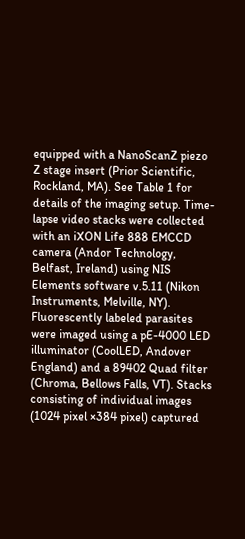equipped with a NanoScanZ piezo Z stage insert (Prior Scientific, Rockland, MA). See Table 1 for details of the imaging setup. Time-lapse video stacks were collected with an iXON Life 888 EMCCD camera (Andor Technology, Belfast, Ireland) using NIS Elements software v.5.11 (Nikon Instruments, Melville, NY). Fluorescently labeled parasites were imaged using a pE-4000 LED illuminator (CoolLED, Andover England) and a 89402 Quad filter (Chroma, Bellows Falls, VT). Stacks consisting of individual images (1024 pixel ×384 pixel) captured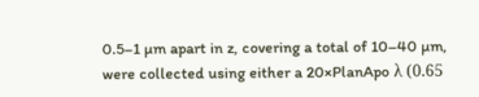0.5–1 µm apart in z, covering a total of 10–40 µm, were collected using either a 20×PlanApo λ (0.65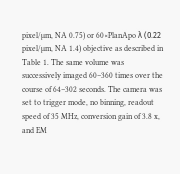pixel/µm, NA 0.75) or 60×PlanApo λ (0.22 pixel/µm, NA 1.4) objective as described in Table 1. The same volume was successively imaged 60–360 times over the course of 64–302 seconds. The camera was set to trigger mode, no binning, readout speed of 35 MHz, conversion gain of 3.8 x, and EM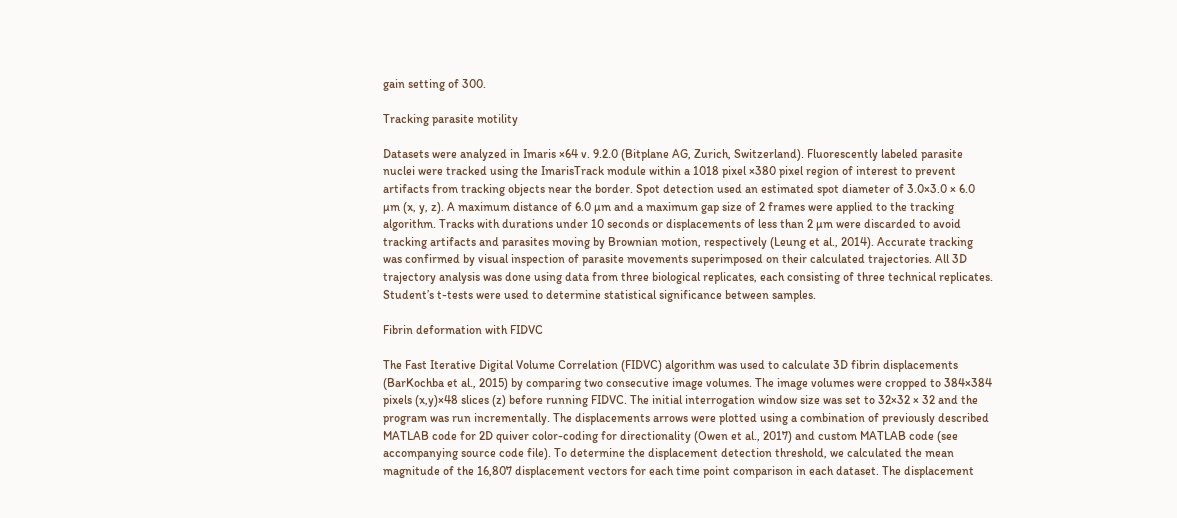gain setting of 300.

Tracking parasite motility

Datasets were analyzed in Imaris ×64 v. 9.2.0 (Bitplane AG, Zurich, Switzerland). Fluorescently labeled parasite nuclei were tracked using the ImarisTrack module within a 1018 pixel ×380 pixel region of interest to prevent artifacts from tracking objects near the border. Spot detection used an estimated spot diameter of 3.0×3.0 × 6.0 µm (x, y, z). A maximum distance of 6.0 µm and a maximum gap size of 2 frames were applied to the tracking algorithm. Tracks with durations under 10 seconds or displacements of less than 2 µm were discarded to avoid tracking artifacts and parasites moving by Brownian motion, respectively (Leung et al., 2014). Accurate tracking was confirmed by visual inspection of parasite movements superimposed on their calculated trajectories. All 3D trajectory analysis was done using data from three biological replicates, each consisting of three technical replicates. Student’s t-tests were used to determine statistical significance between samples.

Fibrin deformation with FIDVC

The Fast Iterative Digital Volume Correlation (FIDVC) algorithm was used to calculate 3D fibrin displacements (BarKochba et al., 2015) by comparing two consecutive image volumes. The image volumes were cropped to 384×384 pixels (x,y)×48 slices (z) before running FIDVC. The initial interrogation window size was set to 32×32 × 32 and the program was run incrementally. The displacements arrows were plotted using a combination of previously described MATLAB code for 2D quiver color-coding for directionality (Owen et al., 2017) and custom MATLAB code (see accompanying source code file). To determine the displacement detection threshold, we calculated the mean magnitude of the 16,807 displacement vectors for each time point comparison in each dataset. The displacement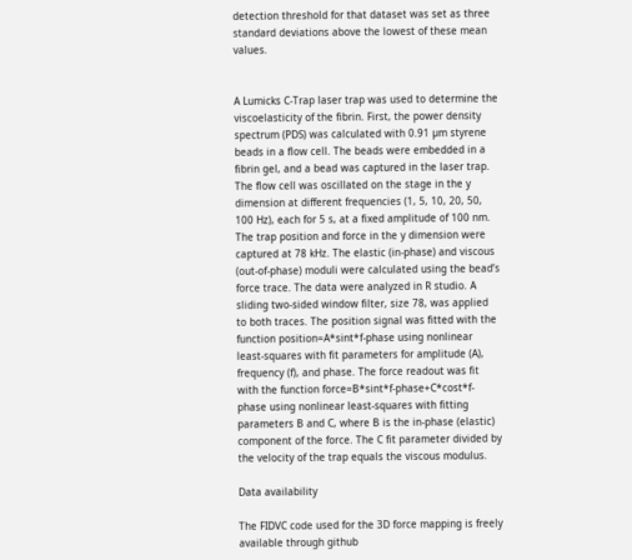detection threshold for that dataset was set as three standard deviations above the lowest of these mean values.


A Lumicks C-Trap laser trap was used to determine the viscoelasticity of the fibrin. First, the power density spectrum (PDS) was calculated with 0.91 µm styrene beads in a flow cell. The beads were embedded in a fibrin gel, and a bead was captured in the laser trap. The flow cell was oscillated on the stage in the y dimension at different frequencies (1, 5, 10, 20, 50, 100 Hz), each for 5 s, at a fixed amplitude of 100 nm. The trap position and force in the y dimension were captured at 78 kHz. The elastic (in-phase) and viscous (out-of-phase) moduli were calculated using the bead’s force trace. The data were analyzed in R studio. A sliding two-sided window filter, size 78, was applied to both traces. The position signal was fitted with the function position=A*sint*f-phase using nonlinear least-squares with fit parameters for amplitude (A), frequency (f), and phase. The force readout was fit with the function force=B*sint*f-phase+C*cost*f-phase using nonlinear least-squares with fitting parameters B and C, where B is the in-phase (elastic) component of the force. The C fit parameter divided by the velocity of the trap equals the viscous modulus.

Data availability

The FIDVC code used for the 3D force mapping is freely available through github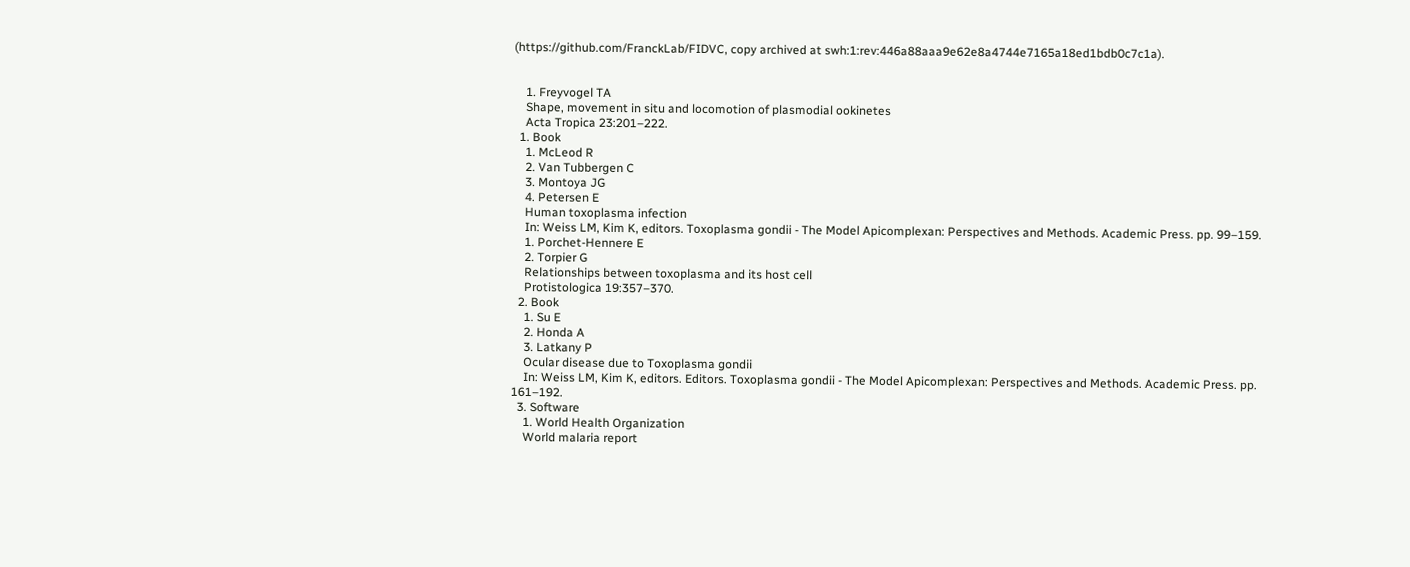(https://github.com/FranckLab/FIDVC, copy archived at swh:1:rev:446a88aaa9e62e8a4744e7165a18ed1bdb0c7c1a).


    1. Freyvogel TA
    Shape, movement in situ and locomotion of plasmodial ookinetes
    Acta Tropica 23:201–222.
  1. Book
    1. McLeod R
    2. Van Tubbergen C
    3. Montoya JG
    4. Petersen E
    Human toxoplasma infection
    In: Weiss LM, Kim K, editors. Toxoplasma gondii - The Model Apicomplexan: Perspectives and Methods. Academic Press. pp. 99–159.
    1. Porchet-Hennere E
    2. Torpier G
    Relationships between toxoplasma and its host cell
    Protistologica 19:357–370.
  2. Book
    1. Su E
    2. Honda A
    3. Latkany P
    Ocular disease due to Toxoplasma gondii
    In: Weiss LM, Kim K, editors. Editors. Toxoplasma gondii - The Model Apicomplexan: Perspectives and Methods. Academic Press. pp. 161–192.
  3. Software
    1. World Health Organization
    World malaria report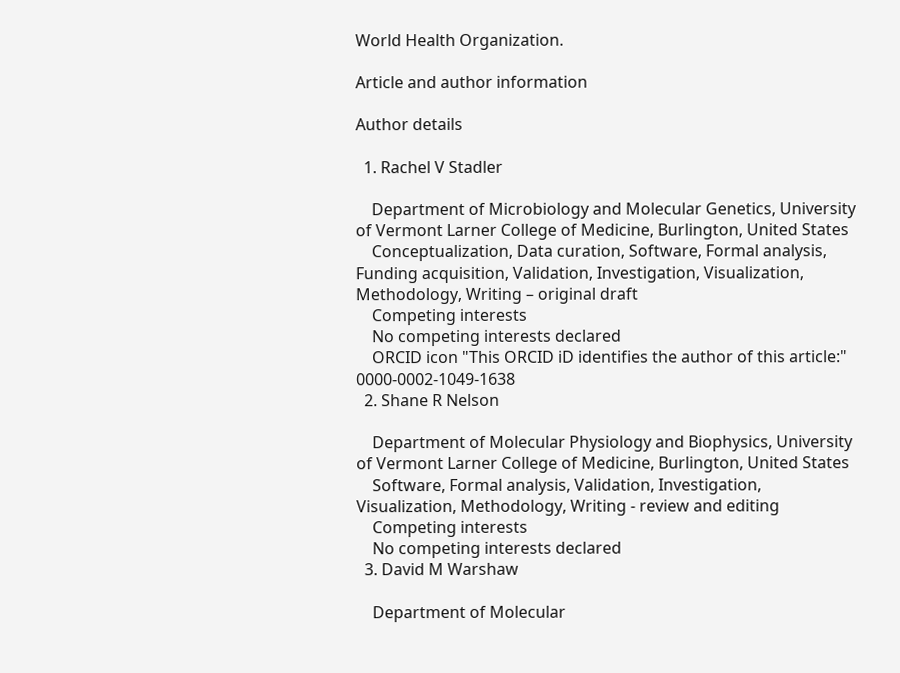World Health Organization.

Article and author information

Author details

  1. Rachel V Stadler

    Department of Microbiology and Molecular Genetics, University of Vermont Larner College of Medicine, Burlington, United States
    Conceptualization, Data curation, Software, Formal analysis, Funding acquisition, Validation, Investigation, Visualization, Methodology, Writing – original draft
    Competing interests
    No competing interests declared
    ORCID icon "This ORCID iD identifies the author of this article:" 0000-0002-1049-1638
  2. Shane R Nelson

    Department of Molecular Physiology and Biophysics, University of Vermont Larner College of Medicine, Burlington, United States
    Software, Formal analysis, Validation, Investigation, Visualization, Methodology, Writing - review and editing
    Competing interests
    No competing interests declared
  3. David M Warshaw

    Department of Molecular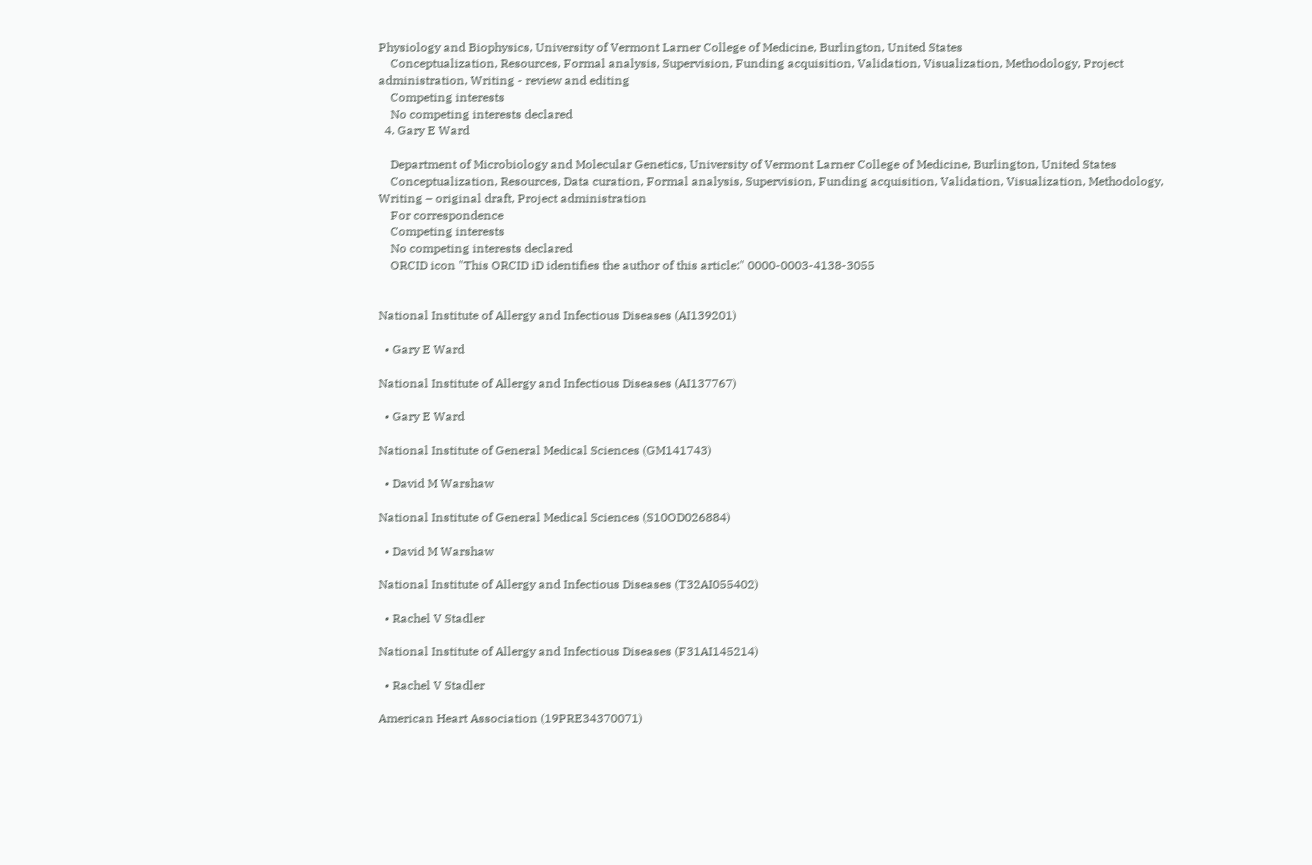Physiology and Biophysics, University of Vermont Larner College of Medicine, Burlington, United States
    Conceptualization, Resources, Formal analysis, Supervision, Funding acquisition, Validation, Visualization, Methodology, Project administration, Writing - review and editing
    Competing interests
    No competing interests declared
  4. Gary E Ward

    Department of Microbiology and Molecular Genetics, University of Vermont Larner College of Medicine, Burlington, United States
    Conceptualization, Resources, Data curation, Formal analysis, Supervision, Funding acquisition, Validation, Visualization, Methodology, Writing – original draft, Project administration
    For correspondence
    Competing interests
    No competing interests declared
    ORCID icon "This ORCID iD identifies the author of this article:" 0000-0003-4138-3055


National Institute of Allergy and Infectious Diseases (AI139201)

  • Gary E Ward

National Institute of Allergy and Infectious Diseases (AI137767)

  • Gary E Ward

National Institute of General Medical Sciences (GM141743)

  • David M Warshaw

National Institute of General Medical Sciences (S10OD026884)

  • David M Warshaw

National Institute of Allergy and Infectious Diseases (T32AI055402)

  • Rachel V Stadler

National Institute of Allergy and Infectious Diseases (F31AI145214)

  • Rachel V Stadler

American Heart Association (19PRE34370071)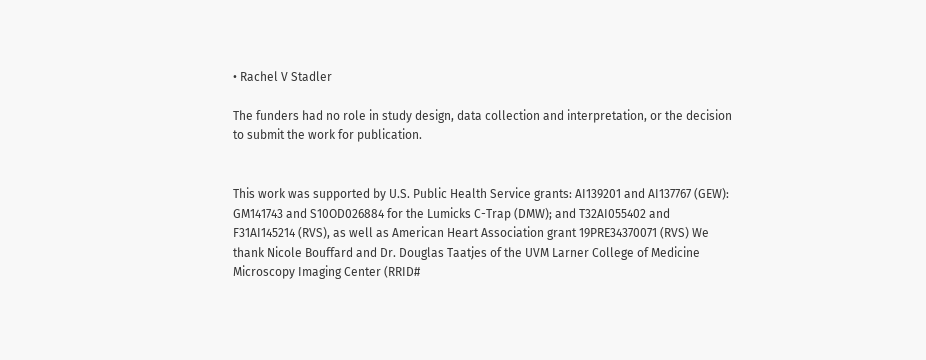• Rachel V Stadler

The funders had no role in study design, data collection and interpretation, or the decision to submit the work for publication.


This work was supported by U.S. Public Health Service grants: AI139201 and AI137767 (GEW): GM141743 and S10OD026884 for the Lumicks C-Trap (DMW); and T32AI055402 and F31AI145214 (RVS), as well as American Heart Association grant 19PRE34370071 (RVS) We thank Nicole Bouffard and Dr. Douglas Taatjes of the UVM Larner College of Medicine Microscopy Imaging Center (RRID#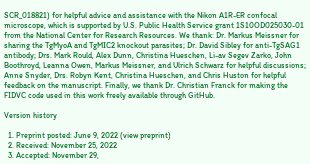SCR_018821) for helpful advice and assistance with the Nikon A1R-ER confocal microscope, which is supported by U.S. Public Health Service grant 1S10OD025030-01 from the National Center for Research Resources. We thank: Dr. Markus Meissner for sharing the TgMyoA and TgMIC2 knockout parasites; Dr. David Sibley for anti-TgSAG1 antibody; Drs. Mark Rould, Alex Dunn, Christina Hueschen, Li-av Segev Zarko, John Boothroyd, Leanna Owen, Markus Meissner, and Ulrich Schwarz for helpful discussions; Anne Snyder, Drs. Robyn Kent, Christina Hueschen, and Chris Huston for helpful feedback on the manuscript. Finally, we thank Dr. Christian Franck for making the FIDVC code used in this work freely available through GitHub.

Version history

  1. Preprint posted: June 9, 2022 (view preprint)
  2. Received: November 25, 2022
  3. Accepted: November 29,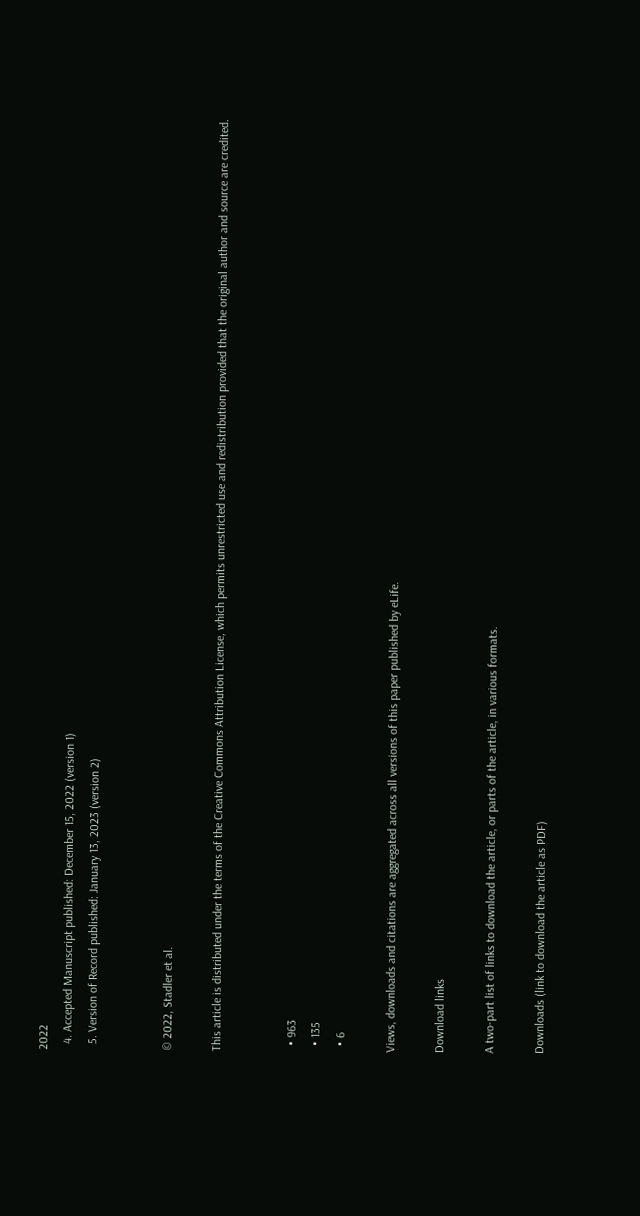2022
  4. Accepted Manuscript published: December 15, 2022 (version 1)
  5. Version of Record published: January 13, 2023 (version 2)


© 2022, Stadler et al.

This article is distributed under the terms of the Creative Commons Attribution License, which permits unrestricted use and redistribution provided that the original author and source are credited.


  • 963
  • 135
  • 6

Views, downloads and citations are aggregated across all versions of this paper published by eLife.

Download links

A two-part list of links to download the article, or parts of the article, in various formats.

Downloads (link to download the article as PDF)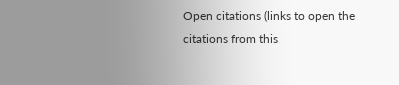Open citations (links to open the citations from this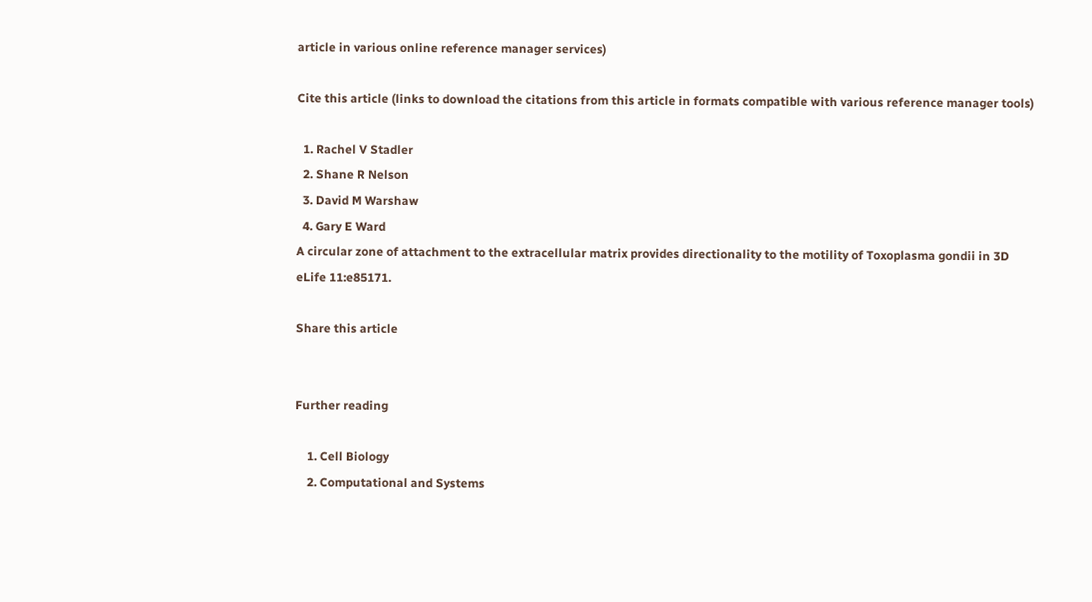article in various online reference manager services)

Cite this article (links to download the citations from this article in formats compatible with various reference manager tools)

  1. Rachel V Stadler
  2. Shane R Nelson
  3. David M Warshaw
  4. Gary E Ward
A circular zone of attachment to the extracellular matrix provides directionality to the motility of Toxoplasma gondii in 3D
eLife 11:e85171.

Share this article


Further reading

    1. Cell Biology
    2. Computational and Systems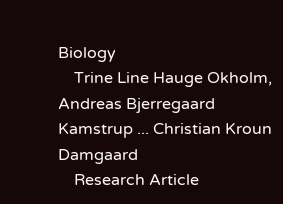Biology
    Trine Line Hauge Okholm, Andreas Bjerregaard Kamstrup ... Christian Kroun Damgaard
    Research Article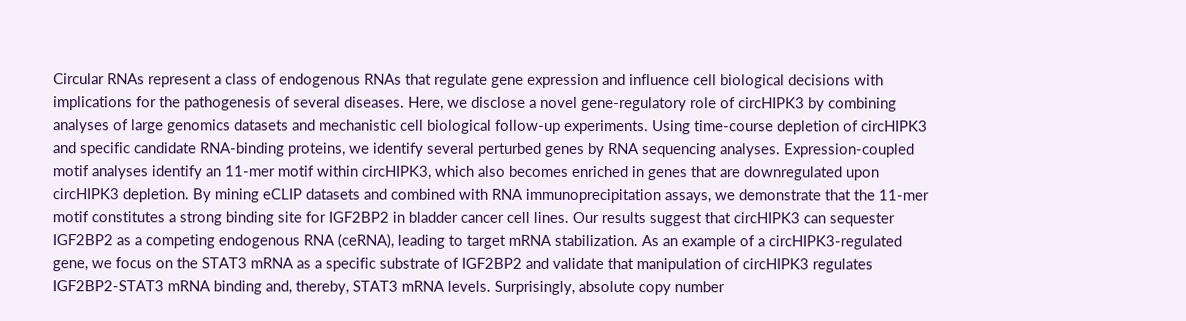Circular RNAs represent a class of endogenous RNAs that regulate gene expression and influence cell biological decisions with implications for the pathogenesis of several diseases. Here, we disclose a novel gene-regulatory role of circHIPK3 by combining analyses of large genomics datasets and mechanistic cell biological follow-up experiments. Using time-course depletion of circHIPK3 and specific candidate RNA-binding proteins, we identify several perturbed genes by RNA sequencing analyses. Expression-coupled motif analyses identify an 11-mer motif within circHIPK3, which also becomes enriched in genes that are downregulated upon circHIPK3 depletion. By mining eCLIP datasets and combined with RNA immunoprecipitation assays, we demonstrate that the 11-mer motif constitutes a strong binding site for IGF2BP2 in bladder cancer cell lines. Our results suggest that circHIPK3 can sequester IGF2BP2 as a competing endogenous RNA (ceRNA), leading to target mRNA stabilization. As an example of a circHIPK3-regulated gene, we focus on the STAT3 mRNA as a specific substrate of IGF2BP2 and validate that manipulation of circHIPK3 regulates IGF2BP2-STAT3 mRNA binding and, thereby, STAT3 mRNA levels. Surprisingly, absolute copy number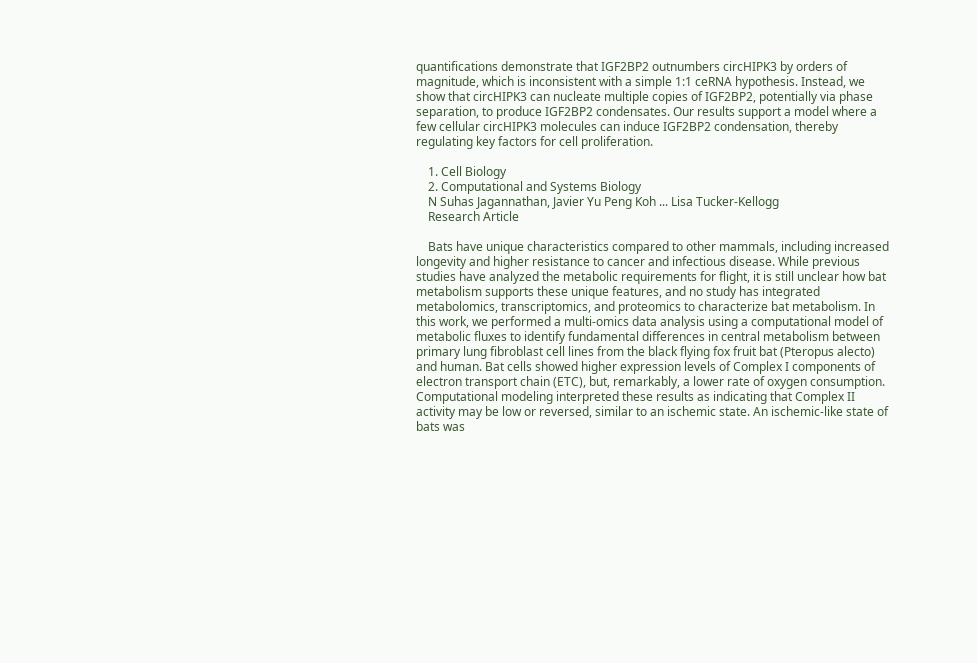quantifications demonstrate that IGF2BP2 outnumbers circHIPK3 by orders of magnitude, which is inconsistent with a simple 1:1 ceRNA hypothesis. Instead, we show that circHIPK3 can nucleate multiple copies of IGF2BP2, potentially via phase separation, to produce IGF2BP2 condensates. Our results support a model where a few cellular circHIPK3 molecules can induce IGF2BP2 condensation, thereby regulating key factors for cell proliferation.

    1. Cell Biology
    2. Computational and Systems Biology
    N Suhas Jagannathan, Javier Yu Peng Koh ... Lisa Tucker-Kellogg
    Research Article

    Bats have unique characteristics compared to other mammals, including increased longevity and higher resistance to cancer and infectious disease. While previous studies have analyzed the metabolic requirements for flight, it is still unclear how bat metabolism supports these unique features, and no study has integrated metabolomics, transcriptomics, and proteomics to characterize bat metabolism. In this work, we performed a multi-omics data analysis using a computational model of metabolic fluxes to identify fundamental differences in central metabolism between primary lung fibroblast cell lines from the black flying fox fruit bat (Pteropus alecto) and human. Bat cells showed higher expression levels of Complex I components of electron transport chain (ETC), but, remarkably, a lower rate of oxygen consumption. Computational modeling interpreted these results as indicating that Complex II activity may be low or reversed, similar to an ischemic state. An ischemic-like state of bats was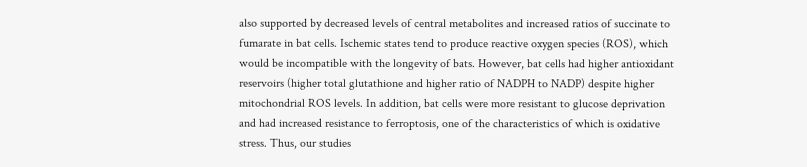also supported by decreased levels of central metabolites and increased ratios of succinate to fumarate in bat cells. Ischemic states tend to produce reactive oxygen species (ROS), which would be incompatible with the longevity of bats. However, bat cells had higher antioxidant reservoirs (higher total glutathione and higher ratio of NADPH to NADP) despite higher mitochondrial ROS levels. In addition, bat cells were more resistant to glucose deprivation and had increased resistance to ferroptosis, one of the characteristics of which is oxidative stress. Thus, our studies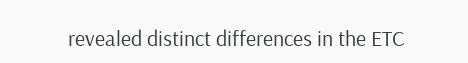revealed distinct differences in the ETC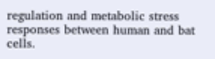regulation and metabolic stress responses between human and bat cells.